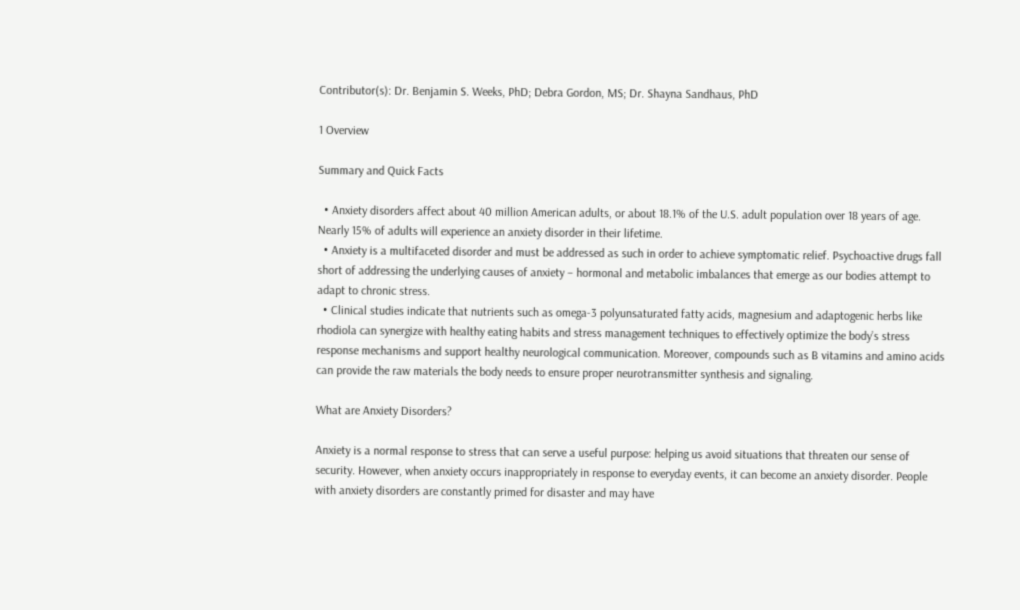Contributor(s): Dr. Benjamin S. Weeks, PhD; Debra Gordon, MS; Dr. Shayna Sandhaus, PhD

1 Overview

Summary and Quick Facts

  • Anxiety disorders affect about 40 million American adults, or about 18.1% of the U.S. adult population over 18 years of age. Nearly 15% of adults will experience an anxiety disorder in their lifetime.
  • Anxiety is a multifaceted disorder and must be addressed as such in order to achieve symptomatic relief. Psychoactive drugs fall short of addressing the underlying causes of anxiety – hormonal and metabolic imbalances that emerge as our bodies attempt to adapt to chronic stress.
  • Clinical studies indicate that nutrients such as omega-3 polyunsaturated fatty acids, magnesium and adaptogenic herbs like rhodiola can synergize with healthy eating habits and stress management techniques to effectively optimize the body’s stress response mechanisms and support healthy neurological communication. Moreover, compounds such as B vitamins and amino acids can provide the raw materials the body needs to ensure proper neurotransmitter synthesis and signaling.

What are Anxiety Disorders?

Anxiety is a normal response to stress that can serve a useful purpose: helping us avoid situations that threaten our sense of security. However, when anxiety occurs inappropriately in response to everyday events, it can become an anxiety disorder. People with anxiety disorders are constantly primed for disaster and may have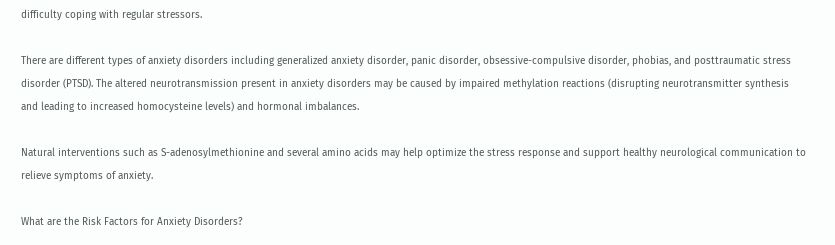difficulty coping with regular stressors.

There are different types of anxiety disorders including generalized anxiety disorder, panic disorder, obsessive-compulsive disorder, phobias, and posttraumatic stress disorder (PTSD). The altered neurotransmission present in anxiety disorders may be caused by impaired methylation reactions (disrupting neurotransmitter synthesis and leading to increased homocysteine levels) and hormonal imbalances.

Natural interventions such as S-adenosylmethionine and several amino acids may help optimize the stress response and support healthy neurological communication to relieve symptoms of anxiety.

What are the Risk Factors for Anxiety Disorders?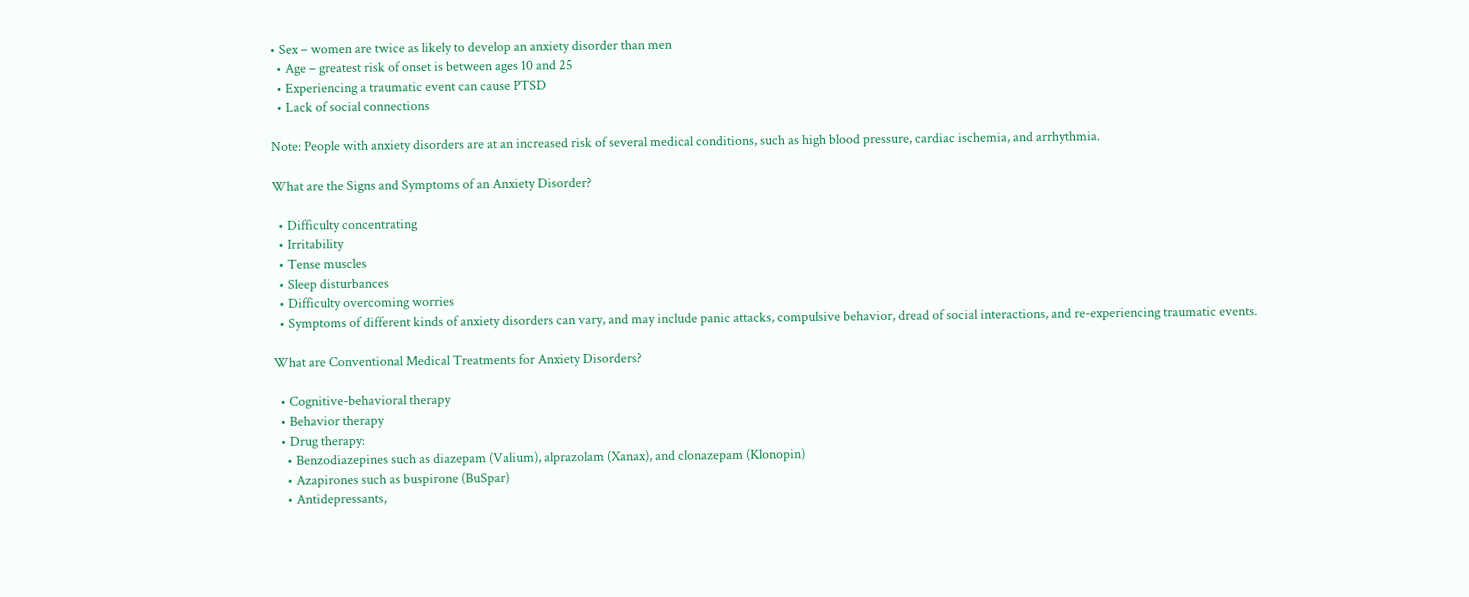• Sex – women are twice as likely to develop an anxiety disorder than men
  • Age – greatest risk of onset is between ages 10 and 25
  • Experiencing a traumatic event can cause PTSD
  • Lack of social connections

Note: People with anxiety disorders are at an increased risk of several medical conditions, such as high blood pressure, cardiac ischemia, and arrhythmia.

What are the Signs and Symptoms of an Anxiety Disorder?

  • Difficulty concentrating
  • Irritability
  • Tense muscles
  • Sleep disturbances
  • Difficulty overcoming worries
  • Symptoms of different kinds of anxiety disorders can vary, and may include panic attacks, compulsive behavior, dread of social interactions, and re-experiencing traumatic events.

What are Conventional Medical Treatments for Anxiety Disorders?

  • Cognitive-behavioral therapy
  • Behavior therapy
  • Drug therapy:
    • Benzodiazepines such as diazepam (Valium), alprazolam (Xanax), and clonazepam (Klonopin)
    • Azapirones such as buspirone (BuSpar)
    • Antidepressants,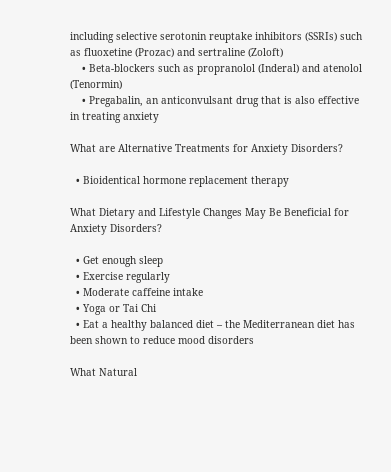including selective serotonin reuptake inhibitors (SSRIs) such as fluoxetine (Prozac) and sertraline (Zoloft)
    • Beta-blockers such as propranolol (Inderal) and atenolol (Tenormin)
    • Pregabalin, an anticonvulsant drug that is also effective in treating anxiety

What are Alternative Treatments for Anxiety Disorders?

  • Bioidentical hormone replacement therapy

What Dietary and Lifestyle Changes May Be Beneficial for Anxiety Disorders?

  • Get enough sleep
  • Exercise regularly
  • Moderate caffeine intake
  • Yoga or Tai Chi
  • Eat a healthy balanced diet – the Mediterranean diet has been shown to reduce mood disorders

What Natural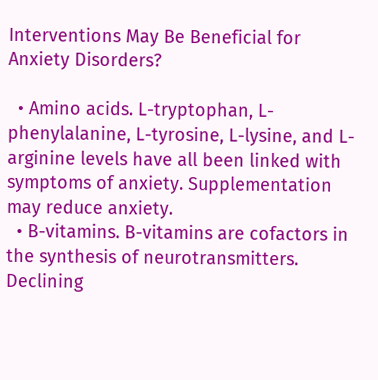Interventions May Be Beneficial for Anxiety Disorders?

  • Amino acids. L-tryptophan, L-phenylalanine, L-tyrosine, L-lysine, and L-arginine levels have all been linked with symptoms of anxiety. Supplementation may reduce anxiety.
  • B-vitamins. B-vitamins are cofactors in the synthesis of neurotransmitters. Declining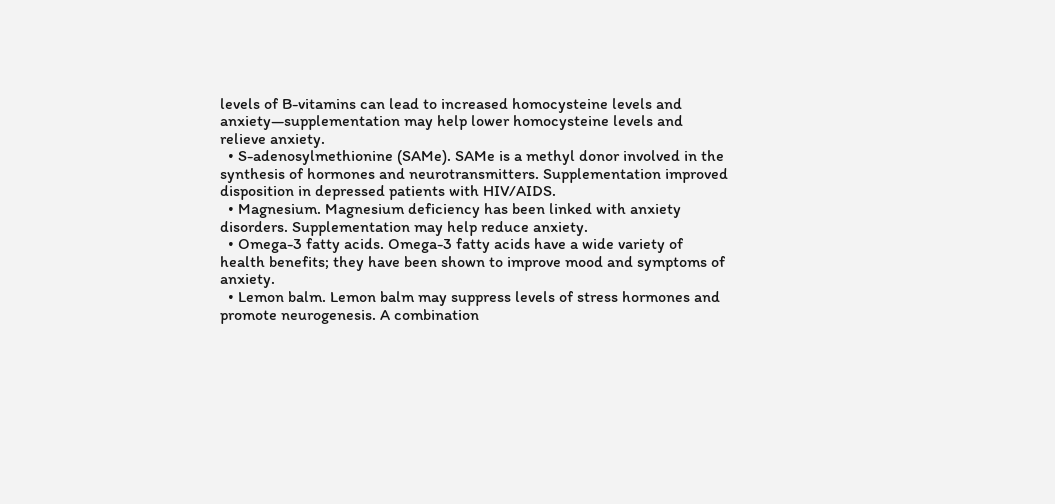levels of B-vitamins can lead to increased homocysteine levels and anxiety—supplementation may help lower homocysteine levels and relieve anxiety.
  • S-adenosylmethionine (SAMe). SAMe is a methyl donor involved in the synthesis of hormones and neurotransmitters. Supplementation improved disposition in depressed patients with HIV/AIDS.
  • Magnesium. Magnesium deficiency has been linked with anxiety disorders. Supplementation may help reduce anxiety.
  • Omega-3 fatty acids. Omega-3 fatty acids have a wide variety of health benefits; they have been shown to improve mood and symptoms of anxiety.
  • Lemon balm. Lemon balm may suppress levels of stress hormones and promote neurogenesis. A combination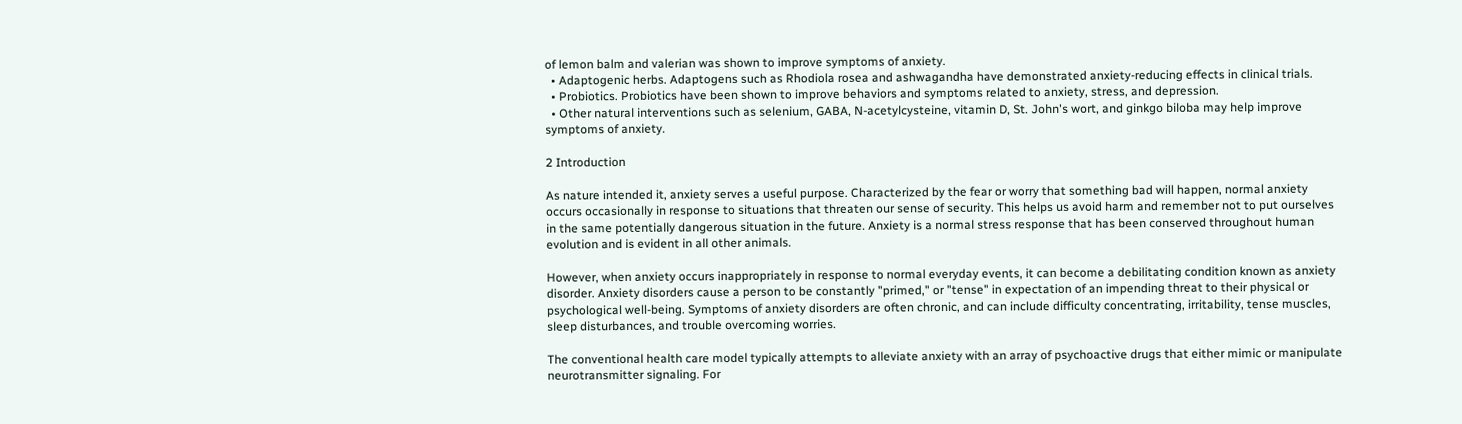of lemon balm and valerian was shown to improve symptoms of anxiety.
  • Adaptogenic herbs. Adaptogens such as Rhodiola rosea and ashwagandha have demonstrated anxiety-reducing effects in clinical trials.
  • Probiotics. Probiotics have been shown to improve behaviors and symptoms related to anxiety, stress, and depression.
  • Other natural interventions such as selenium, GABA, N-acetylcysteine, vitamin D, St. John's wort, and ginkgo biloba may help improve symptoms of anxiety.

2 Introduction

As nature intended it, anxiety serves a useful purpose. Characterized by the fear or worry that something bad will happen, normal anxiety occurs occasionally in response to situations that threaten our sense of security. This helps us avoid harm and remember not to put ourselves in the same potentially dangerous situation in the future. Anxiety is a normal stress response that has been conserved throughout human evolution and is evident in all other animals.

However, when anxiety occurs inappropriately in response to normal everyday events, it can become a debilitating condition known as anxiety disorder. Anxiety disorders cause a person to be constantly "primed," or "tense" in expectation of an impending threat to their physical or psychological well-being. Symptoms of anxiety disorders are often chronic, and can include difficulty concentrating, irritability, tense muscles, sleep disturbances, and trouble overcoming worries.

The conventional health care model typically attempts to alleviate anxiety with an array of psychoactive drugs that either mimic or manipulate neurotransmitter signaling. For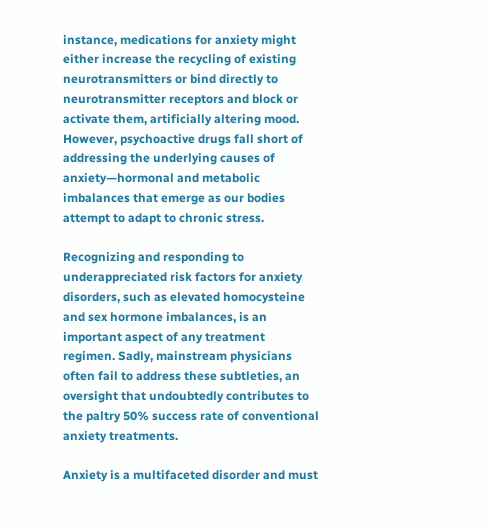instance, medications for anxiety might either increase the recycling of existing neurotransmitters or bind directly to neurotransmitter receptors and block or activate them, artificially altering mood. However, psychoactive drugs fall short of addressing the underlying causes of anxiety—hormonal and metabolic imbalances that emerge as our bodies attempt to adapt to chronic stress.

Recognizing and responding to underappreciated risk factors for anxiety disorders, such as elevated homocysteine and sex hormone imbalances, is an important aspect of any treatment regimen. Sadly, mainstream physicians often fail to address these subtleties, an oversight that undoubtedly contributes to the paltry 50% success rate of conventional anxiety treatments.

Anxiety is a multifaceted disorder and must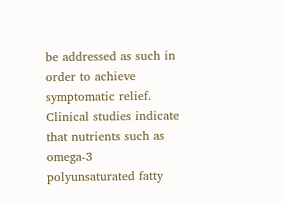be addressed as such in order to achieve symptomatic relief. Clinical studies indicate that nutrients such as omega-3 polyunsaturated fatty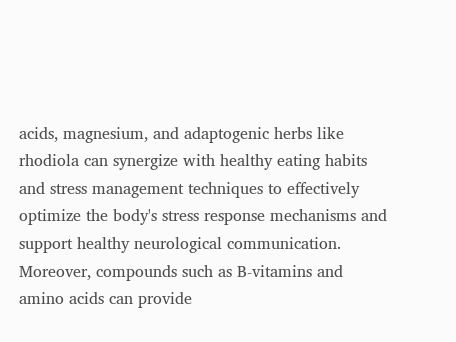acids, magnesium, and adaptogenic herbs like rhodiola can synergize with healthy eating habits and stress management techniques to effectively optimize the body's stress response mechanisms and support healthy neurological communication. Moreover, compounds such as B-vitamins and amino acids can provide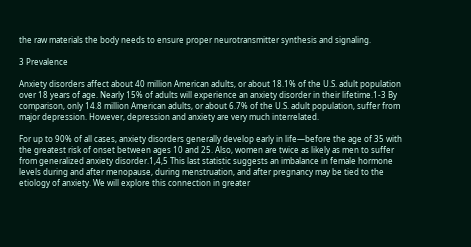the raw materials the body needs to ensure proper neurotransmitter synthesis and signaling.

3 Prevalence

Anxiety disorders affect about 40 million American adults, or about 18.1% of the U.S. adult population over 18 years of age. Nearly 15% of adults will experience an anxiety disorder in their lifetime.1-3 By comparison, only 14.8 million American adults, or about 6.7% of the U.S. adult population, suffer from major depression. However, depression and anxiety are very much interrelated.

For up to 90% of all cases, anxiety disorders generally develop early in life—before the age of 35 with the greatest risk of onset between ages 10 and 25. Also, women are twice as likely as men to suffer from generalized anxiety disorder.1,4,5 This last statistic suggests an imbalance in female hormone levels during and after menopause, during menstruation, and after pregnancy may be tied to the etiology of anxiety. We will explore this connection in greater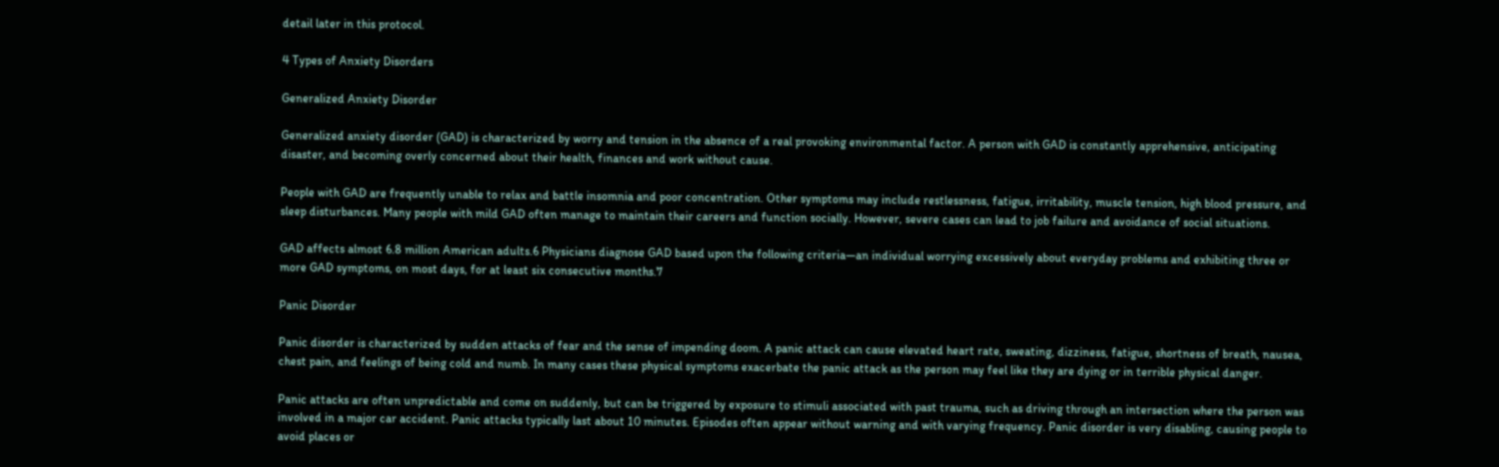detail later in this protocol.

4 Types of Anxiety Disorders

Generalized Anxiety Disorder

Generalized anxiety disorder (GAD) is characterized by worry and tension in the absence of a real provoking environmental factor. A person with GAD is constantly apprehensive, anticipating disaster, and becoming overly concerned about their health, finances and work without cause.

People with GAD are frequently unable to relax and battle insomnia and poor concentration. Other symptoms may include restlessness, fatigue, irritability, muscle tension, high blood pressure, and sleep disturbances. Many people with mild GAD often manage to maintain their careers and function socially. However, severe cases can lead to job failure and avoidance of social situations.

GAD affects almost 6.8 million American adults.6 Physicians diagnose GAD based upon the following criteria—an individual worrying excessively about everyday problems and exhibiting three or more GAD symptoms, on most days, for at least six consecutive months.7

Panic Disorder

Panic disorder is characterized by sudden attacks of fear and the sense of impending doom. A panic attack can cause elevated heart rate, sweating, dizziness, fatigue, shortness of breath, nausea, chest pain, and feelings of being cold and numb. In many cases these physical symptoms exacerbate the panic attack as the person may feel like they are dying or in terrible physical danger.

Panic attacks are often unpredictable and come on suddenly, but can be triggered by exposure to stimuli associated with past trauma, such as driving through an intersection where the person was involved in a major car accident. Panic attacks typically last about 10 minutes. Episodes often appear without warning and with varying frequency. Panic disorder is very disabling, causing people to avoid places or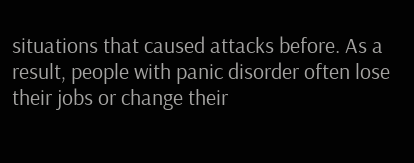situations that caused attacks before. As a result, people with panic disorder often lose their jobs or change their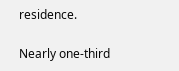residence.

Nearly one-third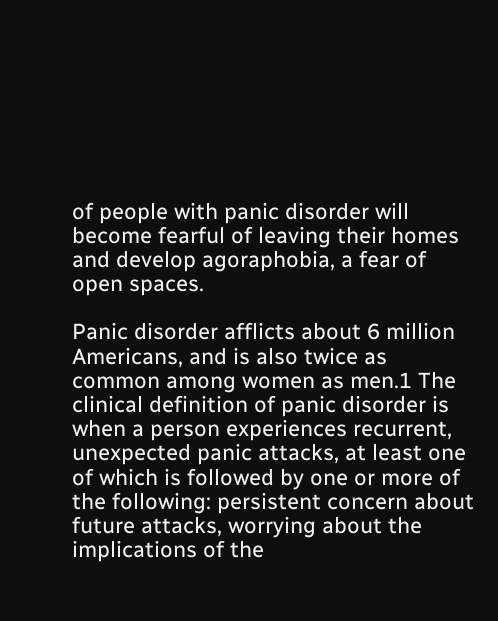of people with panic disorder will become fearful of leaving their homes and develop agoraphobia, a fear of open spaces.

Panic disorder afflicts about 6 million Americans, and is also twice as common among women as men.1 The clinical definition of panic disorder is when a person experiences recurrent, unexpected panic attacks, at least one of which is followed by one or more of the following: persistent concern about future attacks, worrying about the implications of the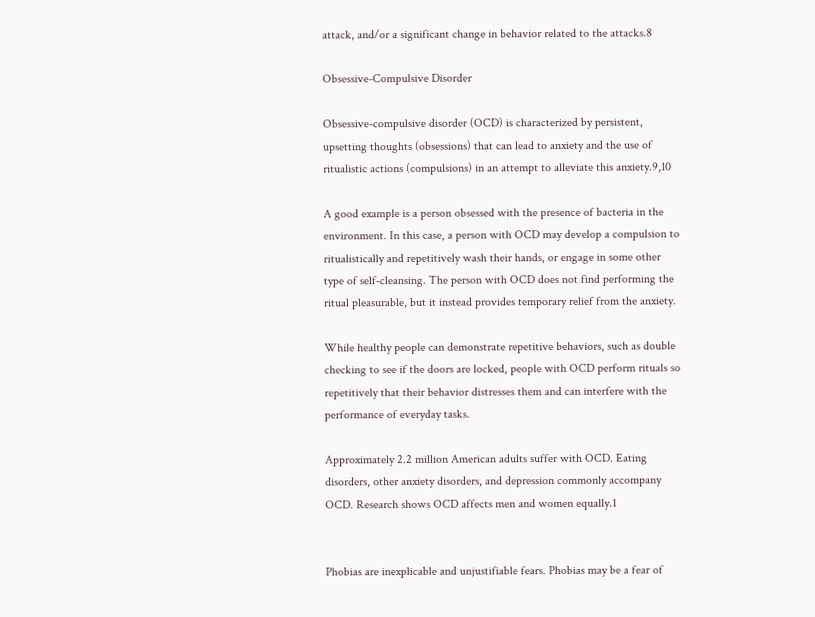attack, and/or a significant change in behavior related to the attacks.8

Obsessive-Compulsive Disorder

Obsessive-compulsive disorder (OCD) is characterized by persistent, upsetting thoughts (obsessions) that can lead to anxiety and the use of ritualistic actions (compulsions) in an attempt to alleviate this anxiety.9,10

A good example is a person obsessed with the presence of bacteria in the environment. In this case, a person with OCD may develop a compulsion to ritualistically and repetitively wash their hands, or engage in some other type of self-cleansing. The person with OCD does not find performing the ritual pleasurable, but it instead provides temporary relief from the anxiety.

While healthy people can demonstrate repetitive behaviors, such as double checking to see if the doors are locked, people with OCD perform rituals so repetitively that their behavior distresses them and can interfere with the performance of everyday tasks.

Approximately 2.2 million American adults suffer with OCD. Eating disorders, other anxiety disorders, and depression commonly accompany OCD. Research shows OCD affects men and women equally.1


Phobias are inexplicable and unjustifiable fears. Phobias may be a fear of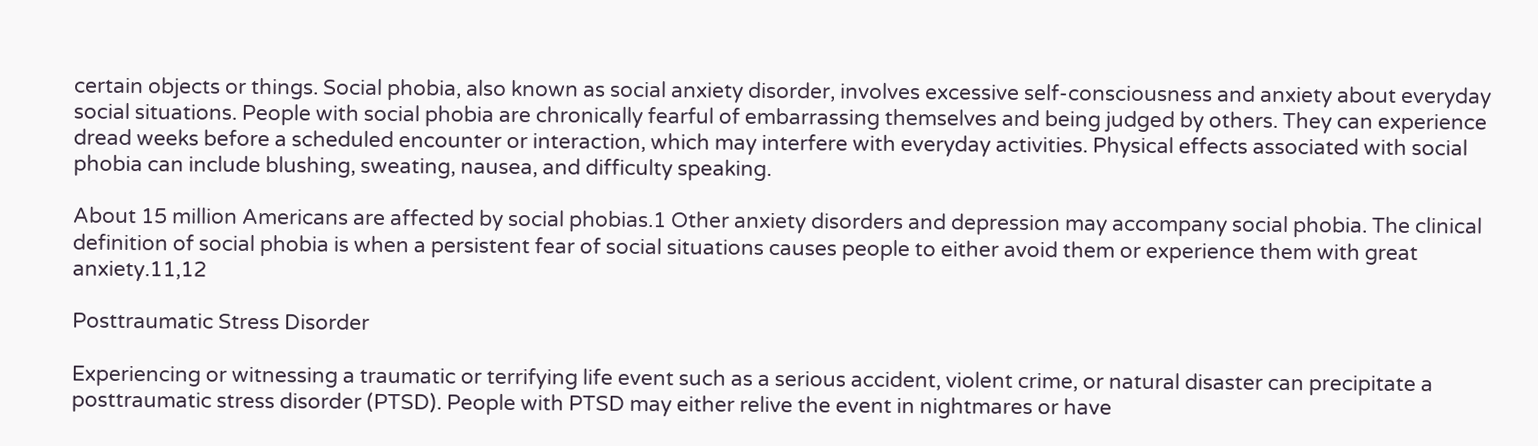certain objects or things. Social phobia, also known as social anxiety disorder, involves excessive self-consciousness and anxiety about everyday social situations. People with social phobia are chronically fearful of embarrassing themselves and being judged by others. They can experience dread weeks before a scheduled encounter or interaction, which may interfere with everyday activities. Physical effects associated with social phobia can include blushing, sweating, nausea, and difficulty speaking.

About 15 million Americans are affected by social phobias.1 Other anxiety disorders and depression may accompany social phobia. The clinical definition of social phobia is when a persistent fear of social situations causes people to either avoid them or experience them with great anxiety.11,12

Posttraumatic Stress Disorder

Experiencing or witnessing a traumatic or terrifying life event such as a serious accident, violent crime, or natural disaster can precipitate a posttraumatic stress disorder (PTSD). People with PTSD may either relive the event in nightmares or have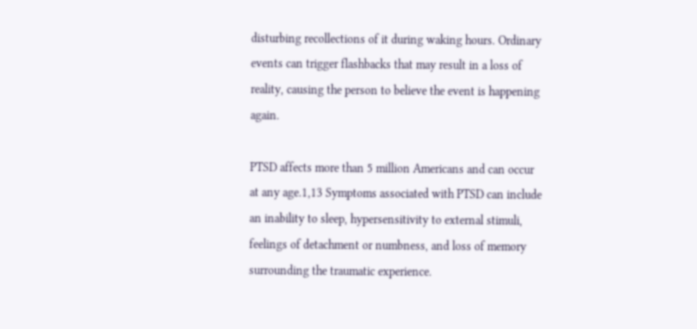disturbing recollections of it during waking hours. Ordinary events can trigger flashbacks that may result in a loss of reality, causing the person to believe the event is happening again.

PTSD affects more than 5 million Americans and can occur at any age.1,13 Symptoms associated with PTSD can include an inability to sleep, hypersensitivity to external stimuli, feelings of detachment or numbness, and loss of memory surrounding the traumatic experience.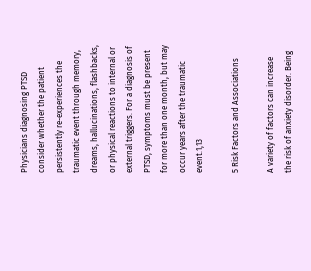Physicians diagnosing PTSD consider whether the patient persistently re-experiences the traumatic event through memory, dreams, hallucinations, flashbacks, or physical reactions to internal or external triggers. For a diagnosis of PTSD, symptoms must be present for more than one month, but may occur years after the traumatic event.1,13

5 Risk Factors and Associations

A variety of factors can increase the risk of anxiety disorder. Being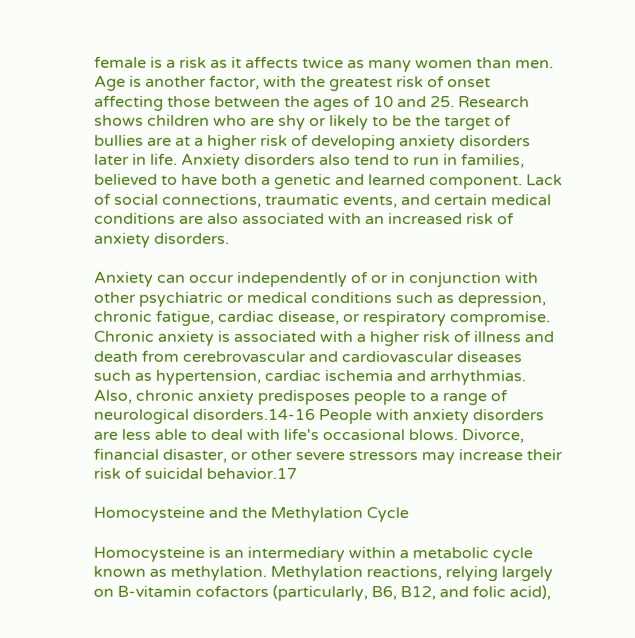female is a risk as it affects twice as many women than men. Age is another factor, with the greatest risk of onset affecting those between the ages of 10 and 25. Research shows children who are shy or likely to be the target of bullies are at a higher risk of developing anxiety disorders later in life. Anxiety disorders also tend to run in families, believed to have both a genetic and learned component. Lack of social connections, traumatic events, and certain medical conditions are also associated with an increased risk of anxiety disorders.

Anxiety can occur independently of or in conjunction with other psychiatric or medical conditions such as depression, chronic fatigue, cardiac disease, or respiratory compromise. Chronic anxiety is associated with a higher risk of illness and death from cerebrovascular and cardiovascular diseases such as hypertension, cardiac ischemia and arrhythmias. Also, chronic anxiety predisposes people to a range of neurological disorders.14-16 People with anxiety disorders are less able to deal with life's occasional blows. Divorce, financial disaster, or other severe stressors may increase their risk of suicidal behavior.17

Homocysteine and the Methylation Cycle

Homocysteine is an intermediary within a metabolic cycle known as methylation. Methylation reactions, relying largely on B-vitamin cofactors (particularly, B6, B12, and folic acid),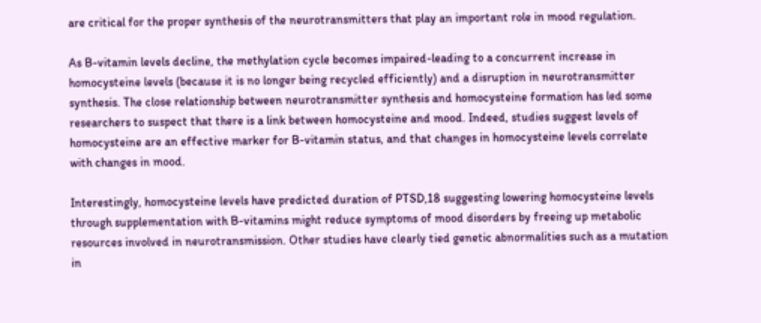are critical for the proper synthesis of the neurotransmitters that play an important role in mood regulation.

As B-vitamin levels decline, the methylation cycle becomes impaired-leading to a concurrent increase in homocysteine levels (because it is no longer being recycled efficiently) and a disruption in neurotransmitter synthesis. The close relationship between neurotransmitter synthesis and homocysteine formation has led some researchers to suspect that there is a link between homocysteine and mood. Indeed, studies suggest levels of homocysteine are an effective marker for B-vitamin status, and that changes in homocysteine levels correlate with changes in mood.

Interestingly, homocysteine levels have predicted duration of PTSD,18 suggesting lowering homocysteine levels through supplementation with B-vitamins might reduce symptoms of mood disorders by freeing up metabolic resources involved in neurotransmission. Other studies have clearly tied genetic abnormalities such as a mutation in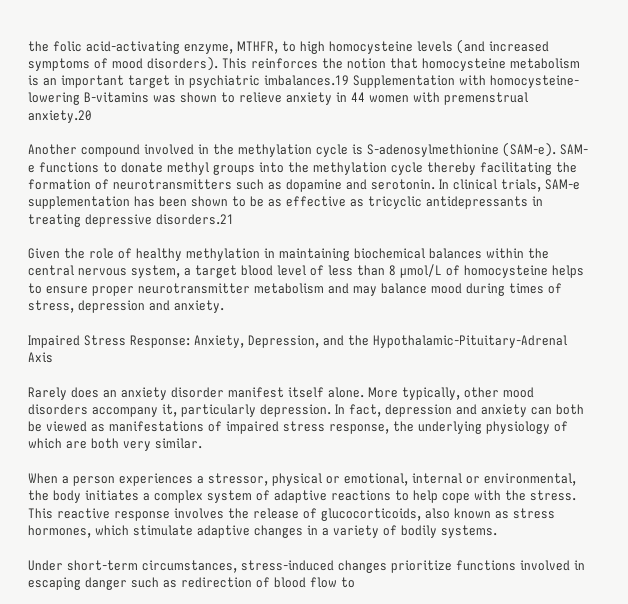the folic acid-activating enzyme, MTHFR, to high homocysteine levels (and increased symptoms of mood disorders). This reinforces the notion that homocysteine metabolism is an important target in psychiatric imbalances.19 Supplementation with homocysteine-lowering B-vitamins was shown to relieve anxiety in 44 women with premenstrual anxiety.20

Another compound involved in the methylation cycle is S-adenosylmethionine (SAM-e). SAM-e functions to donate methyl groups into the methylation cycle thereby facilitating the formation of neurotransmitters such as dopamine and serotonin. In clinical trials, SAM-e supplementation has been shown to be as effective as tricyclic antidepressants in treating depressive disorders.21

Given the role of healthy methylation in maintaining biochemical balances within the central nervous system, a target blood level of less than 8 µmol/L of homocysteine helps to ensure proper neurotransmitter metabolism and may balance mood during times of stress, depression and anxiety.

Impaired Stress Response: Anxiety, Depression, and the Hypothalamic-Pituitary-Adrenal Axis

Rarely does an anxiety disorder manifest itself alone. More typically, other mood disorders accompany it, particularly depression. In fact, depression and anxiety can both be viewed as manifestations of impaired stress response, the underlying physiology of which are both very similar.

When a person experiences a stressor, physical or emotional, internal or environmental, the body initiates a complex system of adaptive reactions to help cope with the stress. This reactive response involves the release of glucocorticoids, also known as stress hormones, which stimulate adaptive changes in a variety of bodily systems.

Under short-term circumstances, stress-induced changes prioritize functions involved in escaping danger such as redirection of blood flow to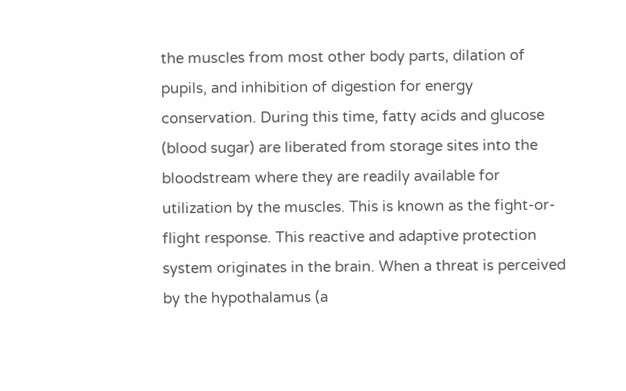the muscles from most other body parts, dilation of pupils, and inhibition of digestion for energy conservation. During this time, fatty acids and glucose (blood sugar) are liberated from storage sites into the bloodstream where they are readily available for utilization by the muscles. This is known as the fight-or-flight response. This reactive and adaptive protection system originates in the brain. When a threat is perceived by the hypothalamus (a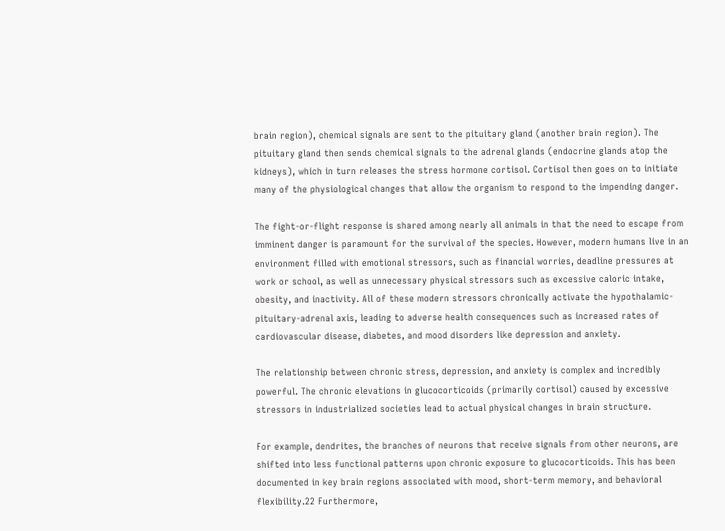brain region), chemical signals are sent to the pituitary gland (another brain region). The pituitary gland then sends chemical signals to the adrenal glands (endocrine glands atop the kidneys), which in turn releases the stress hormone cortisol. Cortisol then goes on to initiate many of the physiological changes that allow the organism to respond to the impending danger.

The fight-or-flight response is shared among nearly all animals in that the need to escape from imminent danger is paramount for the survival of the species. However, modern humans live in an environment filled with emotional stressors, such as financial worries, deadline pressures at work or school, as well as unnecessary physical stressors such as excessive caloric intake, obesity, and inactivity. All of these modern stressors chronically activate the hypothalamic-pituitary-adrenal axis, leading to adverse health consequences such as increased rates of cardiovascular disease, diabetes, and mood disorders like depression and anxiety.

The relationship between chronic stress, depression, and anxiety is complex and incredibly powerful. The chronic elevations in glucocorticoids (primarily cortisol) caused by excessive stressors in industrialized societies lead to actual physical changes in brain structure.

For example, dendrites, the branches of neurons that receive signals from other neurons, are shifted into less functional patterns upon chronic exposure to glucocorticoids. This has been documented in key brain regions associated with mood, short-term memory, and behavioral flexibility.22 Furthermore,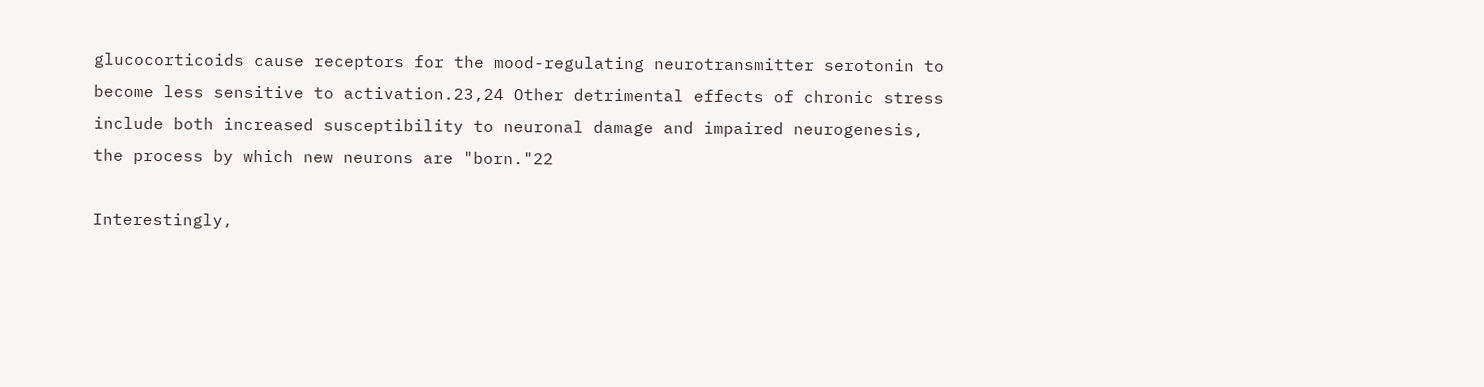glucocorticoids cause receptors for the mood-regulating neurotransmitter serotonin to become less sensitive to activation.23,24 Other detrimental effects of chronic stress include both increased susceptibility to neuronal damage and impaired neurogenesis, the process by which new neurons are "born."22

Interestingly,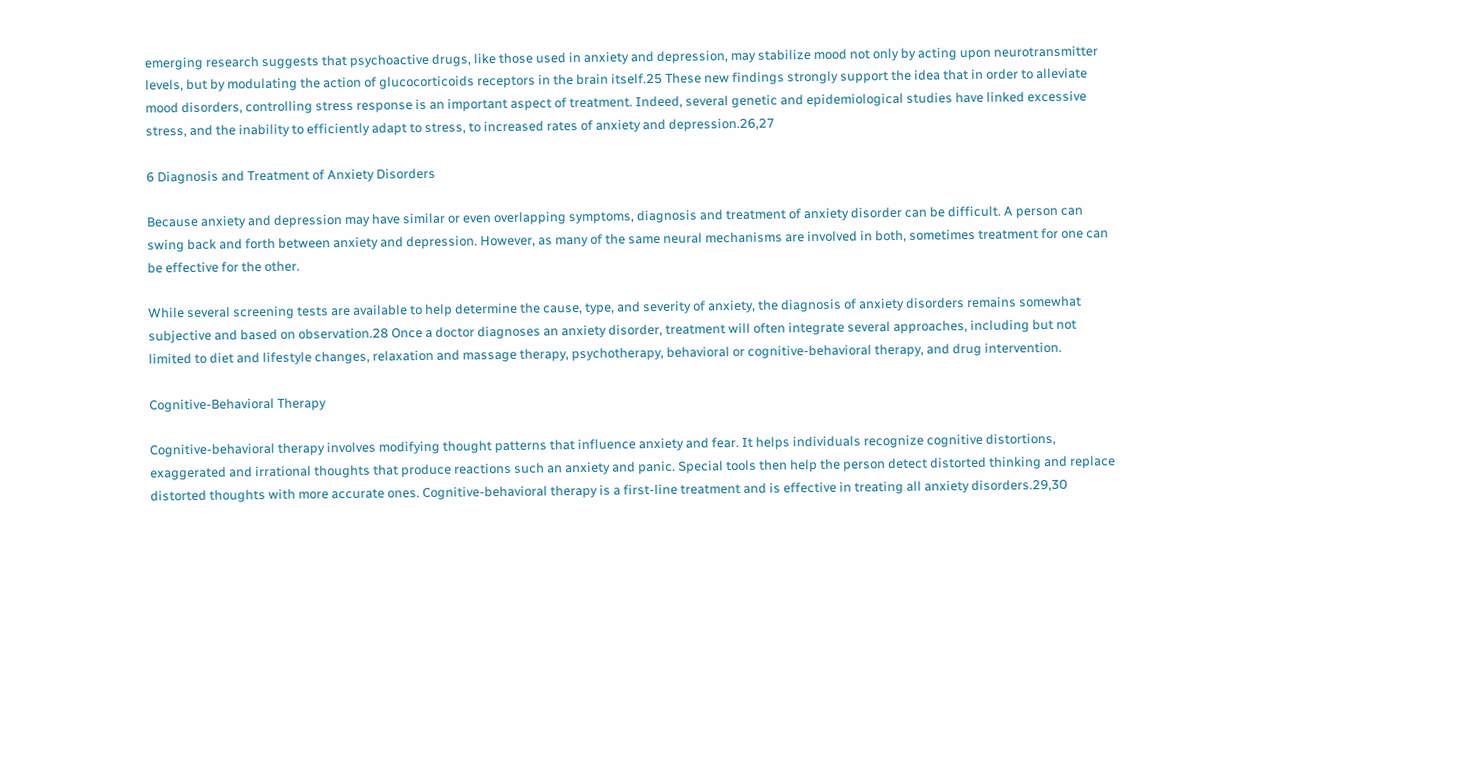emerging research suggests that psychoactive drugs, like those used in anxiety and depression, may stabilize mood not only by acting upon neurotransmitter levels, but by modulating the action of glucocorticoids receptors in the brain itself.25 These new findings strongly support the idea that in order to alleviate mood disorders, controlling stress response is an important aspect of treatment. Indeed, several genetic and epidemiological studies have linked excessive stress, and the inability to efficiently adapt to stress, to increased rates of anxiety and depression.26,27

6 Diagnosis and Treatment of Anxiety Disorders

Because anxiety and depression may have similar or even overlapping symptoms, diagnosis and treatment of anxiety disorder can be difficult. A person can swing back and forth between anxiety and depression. However, as many of the same neural mechanisms are involved in both, sometimes treatment for one can be effective for the other.

While several screening tests are available to help determine the cause, type, and severity of anxiety, the diagnosis of anxiety disorders remains somewhat subjective and based on observation.28 Once a doctor diagnoses an anxiety disorder, treatment will often integrate several approaches, including but not limited to diet and lifestyle changes, relaxation and massage therapy, psychotherapy, behavioral or cognitive-behavioral therapy, and drug intervention.

Cognitive-Behavioral Therapy

Cognitive-behavioral therapy involves modifying thought patterns that influence anxiety and fear. It helps individuals recognize cognitive distortions, exaggerated and irrational thoughts that produce reactions such an anxiety and panic. Special tools then help the person detect distorted thinking and replace distorted thoughts with more accurate ones. Cognitive-behavioral therapy is a first-line treatment and is effective in treating all anxiety disorders.29,30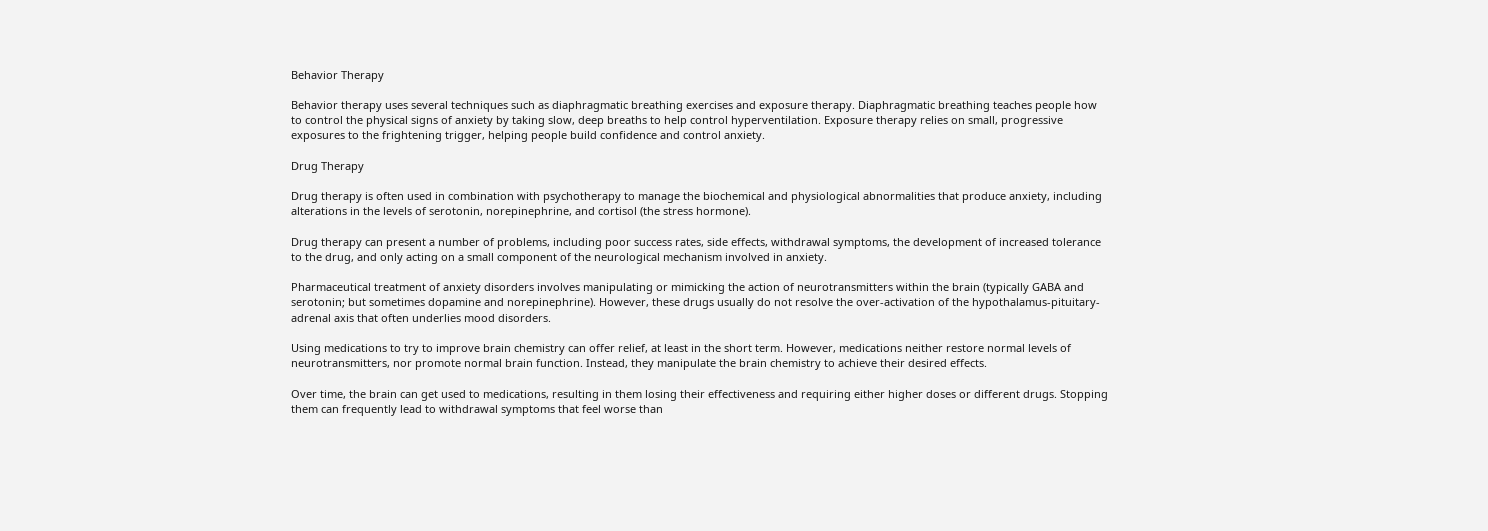Behavior Therapy

Behavior therapy uses several techniques such as diaphragmatic breathing exercises and exposure therapy. Diaphragmatic breathing teaches people how to control the physical signs of anxiety by taking slow, deep breaths to help control hyperventilation. Exposure therapy relies on small, progressive exposures to the frightening trigger, helping people build confidence and control anxiety.

Drug Therapy

Drug therapy is often used in combination with psychotherapy to manage the biochemical and physiological abnormalities that produce anxiety, including alterations in the levels of serotonin, norepinephrine, and cortisol (the stress hormone).

Drug therapy can present a number of problems, including poor success rates, side effects, withdrawal symptoms, the development of increased tolerance to the drug, and only acting on a small component of the neurological mechanism involved in anxiety.

Pharmaceutical treatment of anxiety disorders involves manipulating or mimicking the action of neurotransmitters within the brain (typically GABA and serotonin; but sometimes dopamine and norepinephrine). However, these drugs usually do not resolve the over-activation of the hypothalamus-pituitary-adrenal axis that often underlies mood disorders.

Using medications to try to improve brain chemistry can offer relief, at least in the short term. However, medications neither restore normal levels of neurotransmitters, nor promote normal brain function. Instead, they manipulate the brain chemistry to achieve their desired effects.

Over time, the brain can get used to medications, resulting in them losing their effectiveness and requiring either higher doses or different drugs. Stopping them can frequently lead to withdrawal symptoms that feel worse than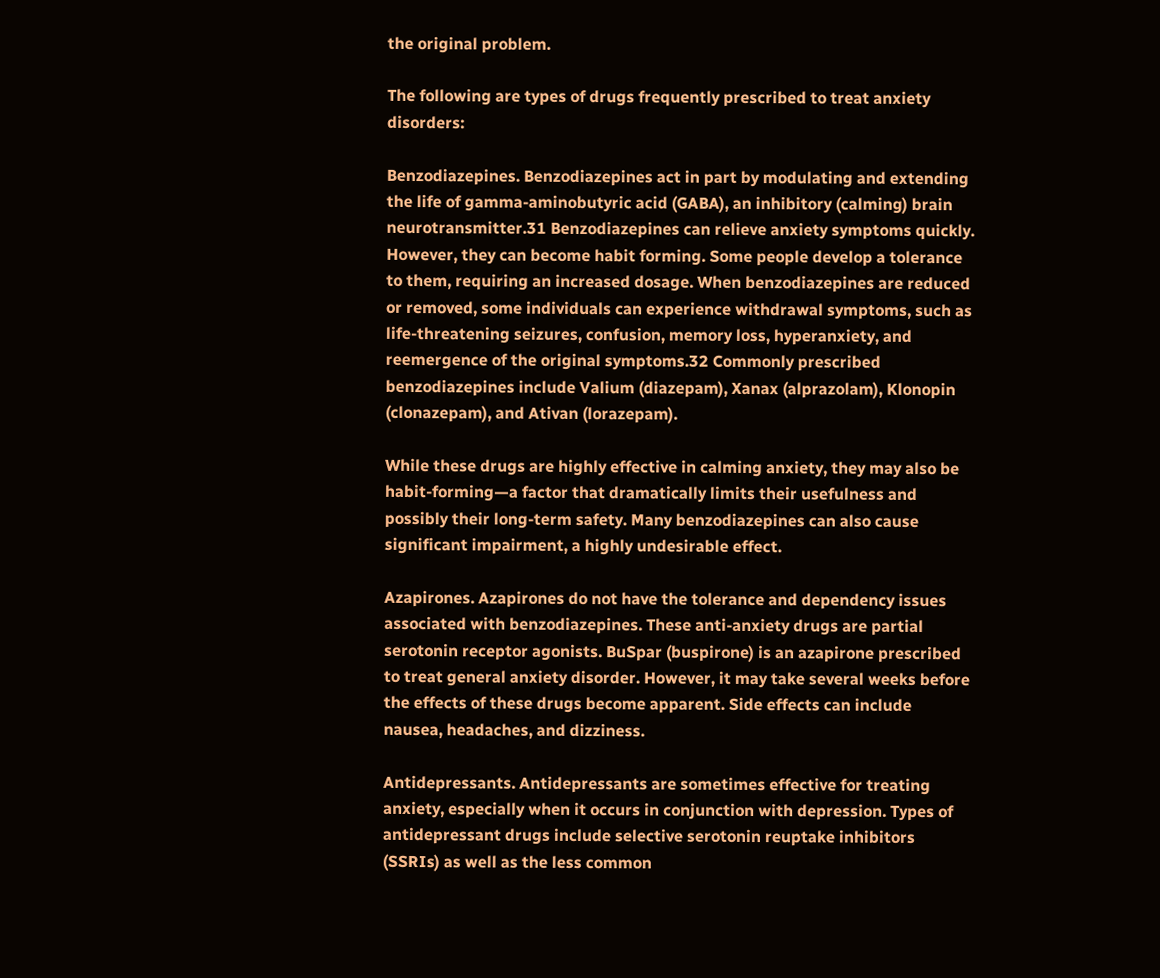the original problem.

The following are types of drugs frequently prescribed to treat anxiety disorders:

Benzodiazepines. Benzodiazepines act in part by modulating and extending the life of gamma-aminobutyric acid (GABA), an inhibitory (calming) brain neurotransmitter.31 Benzodiazepines can relieve anxiety symptoms quickly. However, they can become habit forming. Some people develop a tolerance to them, requiring an increased dosage. When benzodiazepines are reduced or removed, some individuals can experience withdrawal symptoms, such as life-threatening seizures, confusion, memory loss, hyperanxiety, and reemergence of the original symptoms.32 Commonly prescribed benzodiazepines include Valium (diazepam), Xanax (alprazolam), Klonopin (clonazepam), and Ativan (lorazepam).

While these drugs are highly effective in calming anxiety, they may also be habit-forming—a factor that dramatically limits their usefulness and possibly their long-term safety. Many benzodiazepines can also cause significant impairment, a highly undesirable effect.

Azapirones. Azapirones do not have the tolerance and dependency issues associated with benzodiazepines. These anti-anxiety drugs are partial serotonin receptor agonists. BuSpar (buspirone) is an azapirone prescribed to treat general anxiety disorder. However, it may take several weeks before the effects of these drugs become apparent. Side effects can include nausea, headaches, and dizziness.

Antidepressants. Antidepressants are sometimes effective for treating anxiety, especially when it occurs in conjunction with depression. Types of antidepressant drugs include selective serotonin reuptake inhibitors (SSRIs) as well as the less common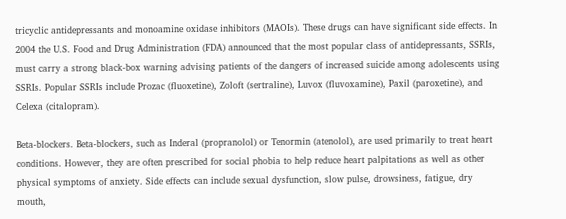tricyclic antidepressants and monoamine oxidase inhibitors (MAOIs). These drugs can have significant side effects. In 2004 the U.S. Food and Drug Administration (FDA) announced that the most popular class of antidepressants, SSRIs, must carry a strong black-box warning advising patients of the dangers of increased suicide among adolescents using SSRIs. Popular SSRIs include Prozac (fluoxetine), Zoloft (sertraline), Luvox (fluvoxamine), Paxil (paroxetine), and Celexa (citalopram).

Beta-blockers. Beta-blockers, such as Inderal (propranolol) or Tenormin (atenolol), are used primarily to treat heart conditions. However, they are often prescribed for social phobia to help reduce heart palpitations as well as other physical symptoms of anxiety. Side effects can include sexual dysfunction, slow pulse, drowsiness, fatigue, dry mouth,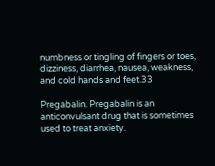numbness or tingling of fingers or toes, dizziness, diarrhea, nausea, weakness, and cold hands and feet.33

Pregabalin. Pregabalin is an anticonvulsant drug that is sometimes used to treat anxiety.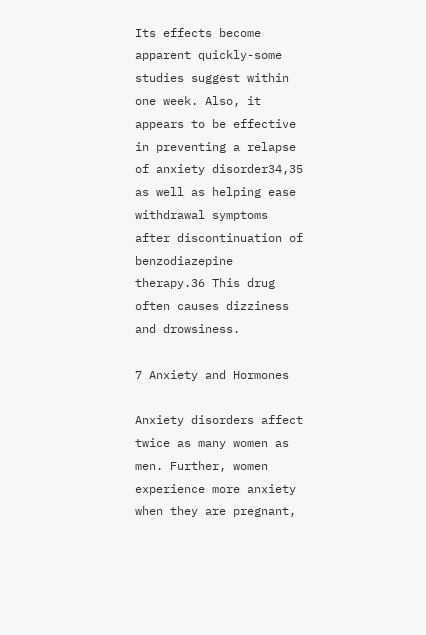Its effects become apparent quickly-some studies suggest within one week. Also, it appears to be effective in preventing a relapse of anxiety disorder34,35 as well as helping ease withdrawal symptoms after discontinuation of benzodiazepine therapy.36 This drug often causes dizziness and drowsiness.

7 Anxiety and Hormones

Anxiety disorders affect twice as many women as men. Further, women experience more anxiety when they are pregnant,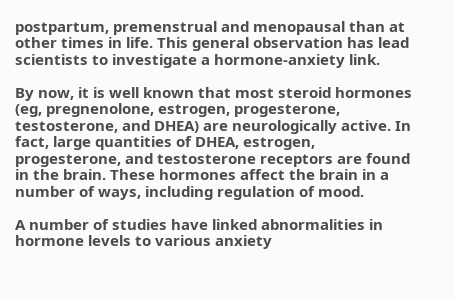postpartum, premenstrual and menopausal than at other times in life. This general observation has lead scientists to investigate a hormone-anxiety link.

By now, it is well known that most steroid hormones (eg, pregnenolone, estrogen, progesterone, testosterone, and DHEA) are neurologically active. In fact, large quantities of DHEA, estrogen, progesterone, and testosterone receptors are found in the brain. These hormones affect the brain in a number of ways, including regulation of mood.

A number of studies have linked abnormalities in hormone levels to various anxiety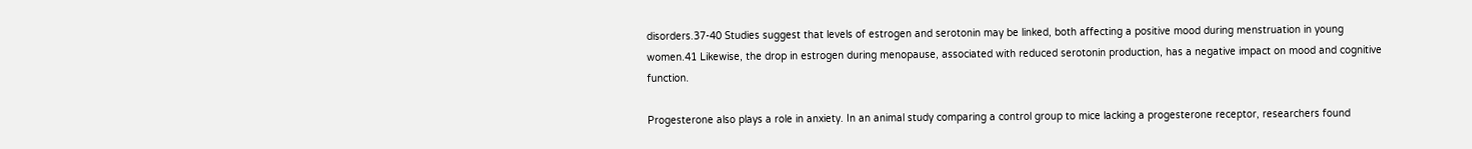disorders.37-40 Studies suggest that levels of estrogen and serotonin may be linked, both affecting a positive mood during menstruation in young women.41 Likewise, the drop in estrogen during menopause, associated with reduced serotonin production, has a negative impact on mood and cognitive function.

Progesterone also plays a role in anxiety. In an animal study comparing a control group to mice lacking a progesterone receptor, researchers found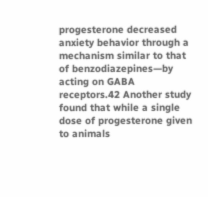progesterone decreased anxiety behavior through a mechanism similar to that of benzodiazepines—by acting on GABA receptors.42 Another study found that while a single dose of progesterone given to animals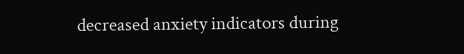decreased anxiety indicators during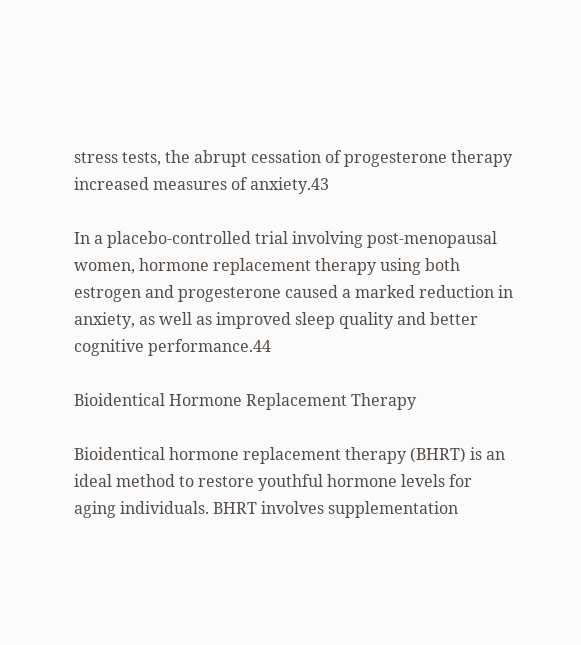stress tests, the abrupt cessation of progesterone therapy increased measures of anxiety.43

In a placebo-controlled trial involving post-menopausal women, hormone replacement therapy using both estrogen and progesterone caused a marked reduction in anxiety, as well as improved sleep quality and better cognitive performance.44

Bioidentical Hormone Replacement Therapy

Bioidentical hormone replacement therapy (BHRT) is an ideal method to restore youthful hormone levels for aging individuals. BHRT involves supplementation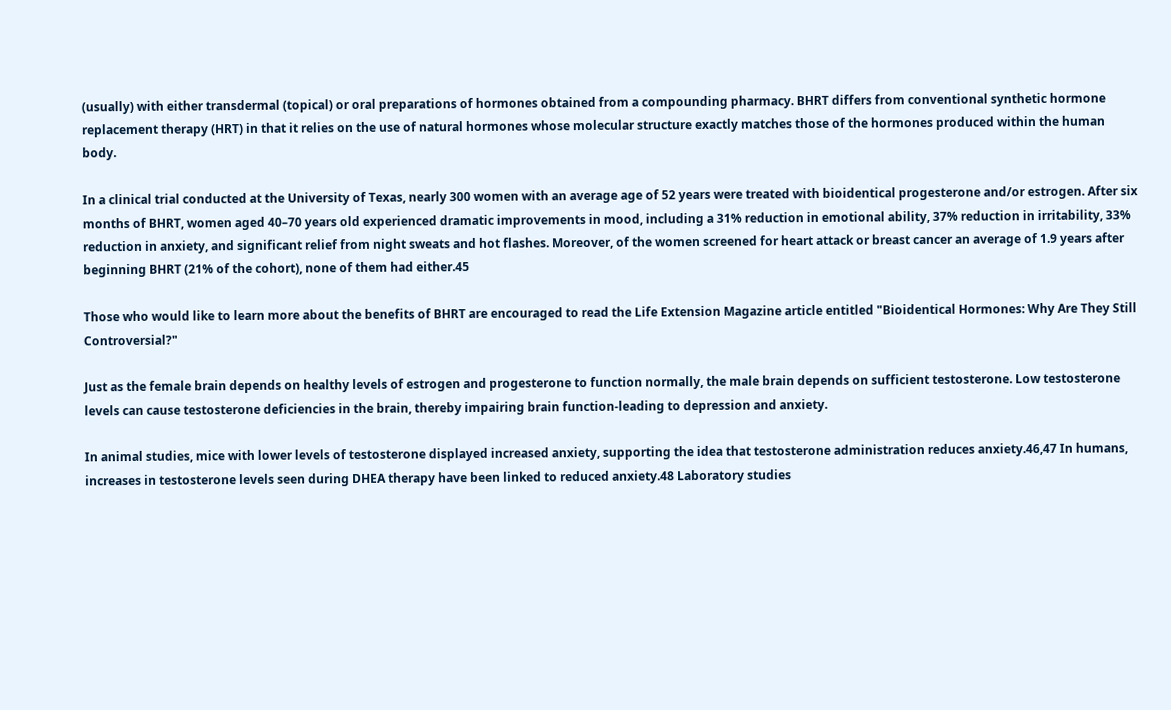(usually) with either transdermal (topical) or oral preparations of hormones obtained from a compounding pharmacy. BHRT differs from conventional synthetic hormone replacement therapy (HRT) in that it relies on the use of natural hormones whose molecular structure exactly matches those of the hormones produced within the human body.

In a clinical trial conducted at the University of Texas, nearly 300 women with an average age of 52 years were treated with bioidentical progesterone and/or estrogen. After six months of BHRT, women aged 40–70 years old experienced dramatic improvements in mood, including a 31% reduction in emotional ability, 37% reduction in irritability, 33% reduction in anxiety, and significant relief from night sweats and hot flashes. Moreover, of the women screened for heart attack or breast cancer an average of 1.9 years after beginning BHRT (21% of the cohort), none of them had either.45

Those who would like to learn more about the benefits of BHRT are encouraged to read the Life Extension Magazine article entitled "Bioidentical Hormones: Why Are They Still Controversial?"

Just as the female brain depends on healthy levels of estrogen and progesterone to function normally, the male brain depends on sufficient testosterone. Low testosterone levels can cause testosterone deficiencies in the brain, thereby impairing brain function-leading to depression and anxiety.

In animal studies, mice with lower levels of testosterone displayed increased anxiety, supporting the idea that testosterone administration reduces anxiety.46,47 In humans, increases in testosterone levels seen during DHEA therapy have been linked to reduced anxiety.48 Laboratory studies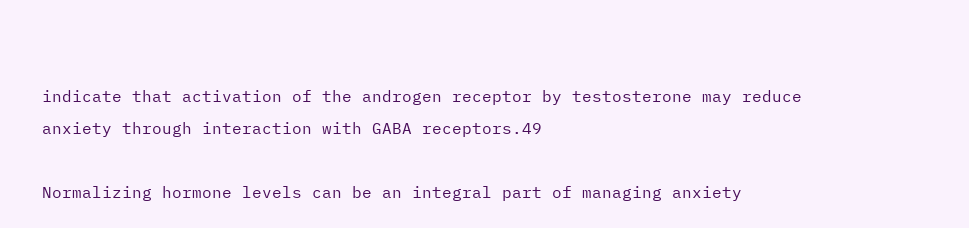indicate that activation of the androgen receptor by testosterone may reduce anxiety through interaction with GABA receptors.49

Normalizing hormone levels can be an integral part of managing anxiety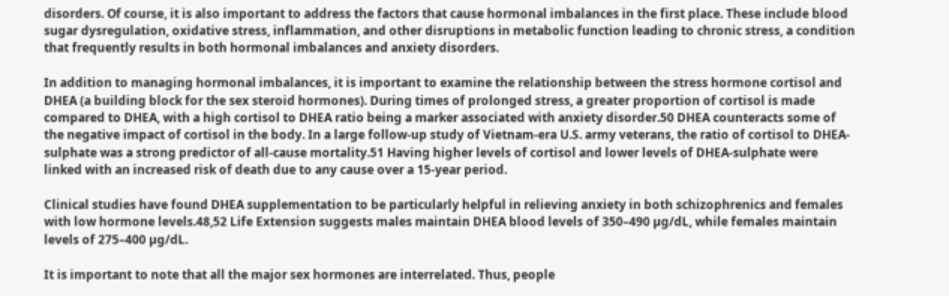disorders. Of course, it is also important to address the factors that cause hormonal imbalances in the first place. These include blood sugar dysregulation, oxidative stress, inflammation, and other disruptions in metabolic function leading to chronic stress, a condition that frequently results in both hormonal imbalances and anxiety disorders.

In addition to managing hormonal imbalances, it is important to examine the relationship between the stress hormone cortisol and DHEA (a building block for the sex steroid hormones). During times of prolonged stress, a greater proportion of cortisol is made compared to DHEA, with a high cortisol to DHEA ratio being a marker associated with anxiety disorder.50 DHEA counteracts some of the negative impact of cortisol in the body. In a large follow-up study of Vietnam-era U.S. army veterans, the ratio of cortisol to DHEA-sulphate was a strong predictor of all-cause mortality.51 Having higher levels of cortisol and lower levels of DHEA-sulphate were linked with an increased risk of death due to any cause over a 15-year period.

Clinical studies have found DHEA supplementation to be particularly helpful in relieving anxiety in both schizophrenics and females with low hormone levels.48,52 Life Extension suggests males maintain DHEA blood levels of 350–490 µg/dL, while females maintain levels of 275–400 µg/dL.

It is important to note that all the major sex hormones are interrelated. Thus, people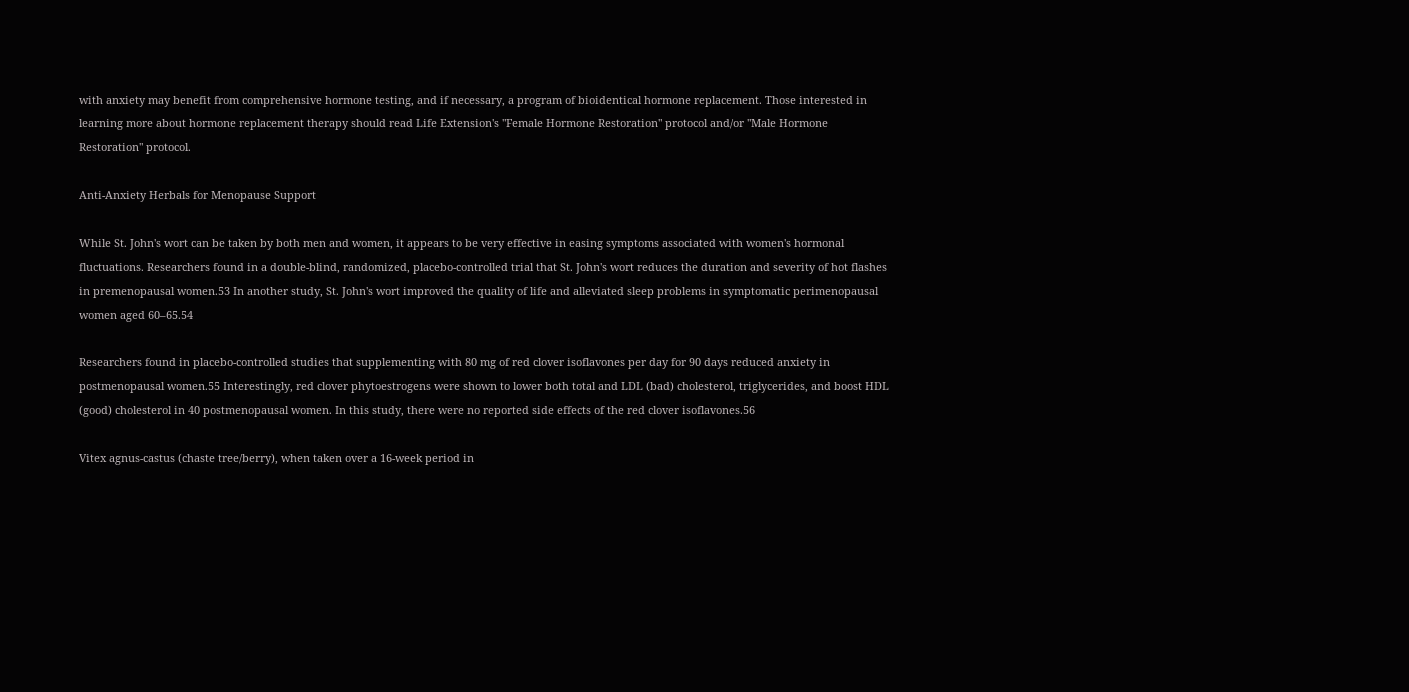with anxiety may benefit from comprehensive hormone testing, and if necessary, a program of bioidentical hormone replacement. Those interested in learning more about hormone replacement therapy should read Life Extension's "Female Hormone Restoration" protocol and/or "Male Hormone Restoration" protocol.

Anti-Anxiety Herbals for Menopause Support

While St. John's wort can be taken by both men and women, it appears to be very effective in easing symptoms associated with women's hormonal fluctuations. Researchers found in a double-blind, randomized, placebo-controlled trial that St. John's wort reduces the duration and severity of hot flashes in premenopausal women.53 In another study, St. John's wort improved the quality of life and alleviated sleep problems in symptomatic perimenopausal women aged 60–65.54

Researchers found in placebo-controlled studies that supplementing with 80 mg of red clover isoflavones per day for 90 days reduced anxiety in postmenopausal women.55 Interestingly, red clover phytoestrogens were shown to lower both total and LDL (bad) cholesterol, triglycerides, and boost HDL (good) cholesterol in 40 postmenopausal women. In this study, there were no reported side effects of the red clover isoflavones.56

Vitex agnus-castus (chaste tree/berry), when taken over a 16-week period in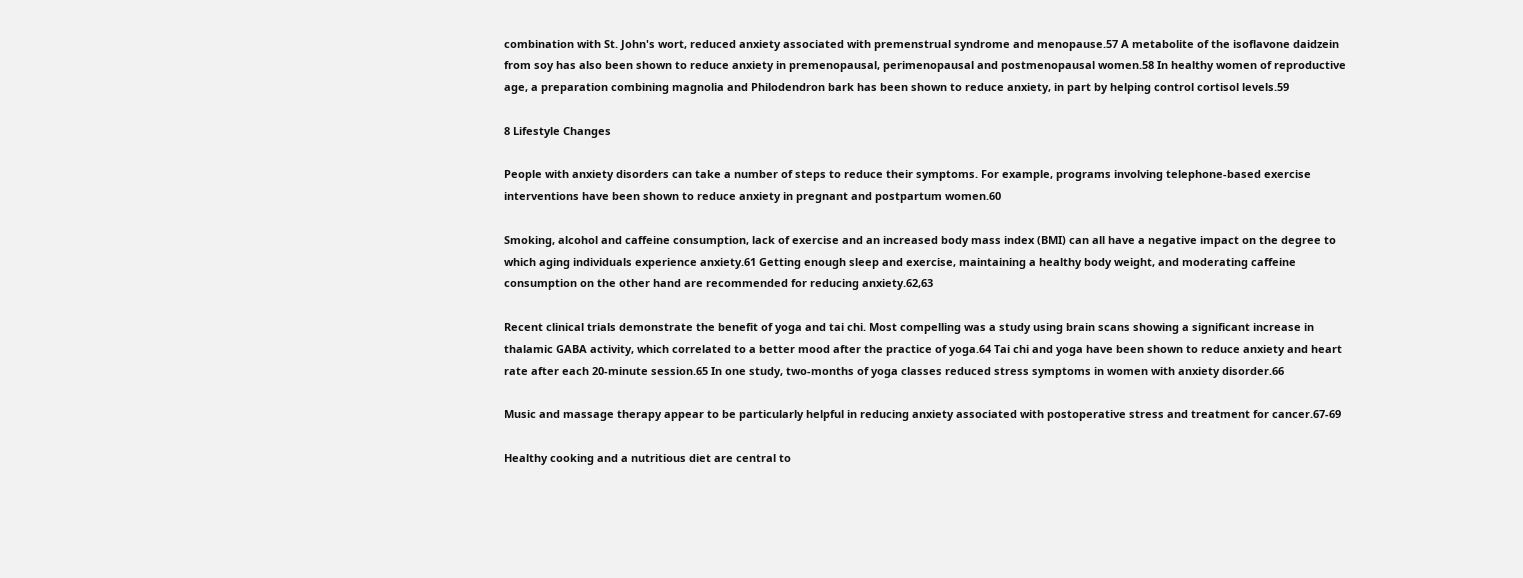combination with St. John's wort, reduced anxiety associated with premenstrual syndrome and menopause.57 A metabolite of the isoflavone daidzein from soy has also been shown to reduce anxiety in premenopausal, perimenopausal and postmenopausal women.58 In healthy women of reproductive age, a preparation combining magnolia and Philodendron bark has been shown to reduce anxiety, in part by helping control cortisol levels.59

8 Lifestyle Changes

People with anxiety disorders can take a number of steps to reduce their symptoms. For example, programs involving telephone-based exercise interventions have been shown to reduce anxiety in pregnant and postpartum women.60

Smoking, alcohol and caffeine consumption, lack of exercise and an increased body mass index (BMI) can all have a negative impact on the degree to which aging individuals experience anxiety.61 Getting enough sleep and exercise, maintaining a healthy body weight, and moderating caffeine consumption on the other hand are recommended for reducing anxiety.62,63

Recent clinical trials demonstrate the benefit of yoga and tai chi. Most compelling was a study using brain scans showing a significant increase in thalamic GABA activity, which correlated to a better mood after the practice of yoga.64 Tai chi and yoga have been shown to reduce anxiety and heart rate after each 20-minute session.65 In one study, two-months of yoga classes reduced stress symptoms in women with anxiety disorder.66

Music and massage therapy appear to be particularly helpful in reducing anxiety associated with postoperative stress and treatment for cancer.67-69

Healthy cooking and a nutritious diet are central to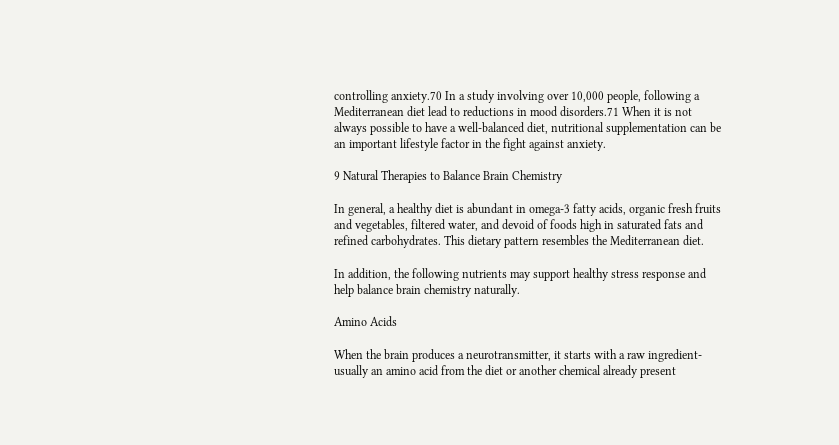controlling anxiety.70 In a study involving over 10,000 people, following a Mediterranean diet lead to reductions in mood disorders.71 When it is not always possible to have a well-balanced diet, nutritional supplementation can be an important lifestyle factor in the fight against anxiety.

9 Natural Therapies to Balance Brain Chemistry

In general, a healthy diet is abundant in omega-3 fatty acids, organic fresh fruits and vegetables, filtered water, and devoid of foods high in saturated fats and refined carbohydrates. This dietary pattern resembles the Mediterranean diet.

In addition, the following nutrients may support healthy stress response and help balance brain chemistry naturally.

Amino Acids

When the brain produces a neurotransmitter, it starts with a raw ingredient-usually an amino acid from the diet or another chemical already present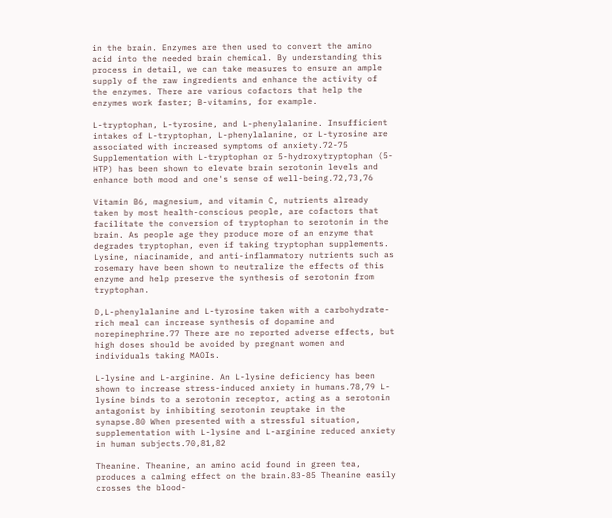in the brain. Enzymes are then used to convert the amino acid into the needed brain chemical. By understanding this process in detail, we can take measures to ensure an ample supply of the raw ingredients and enhance the activity of the enzymes. There are various cofactors that help the enzymes work faster; B-vitamins, for example.

L-tryptophan, L-tyrosine, and L-phenylalanine. Insufficient intakes of L-tryptophan, L-phenylalanine, or L-tyrosine are associated with increased symptoms of anxiety.72-75 Supplementation with L-tryptophan or 5-hydroxytryptophan (5-HTP) has been shown to elevate brain serotonin levels and enhance both mood and one's sense of well-being.72,73,76

Vitamin B6, magnesium, and vitamin C, nutrients already taken by most health-conscious people, are cofactors that facilitate the conversion of tryptophan to serotonin in the brain. As people age they produce more of an enzyme that degrades tryptophan, even if taking tryptophan supplements. Lysine, niacinamide, and anti-inflammatory nutrients such as rosemary have been shown to neutralize the effects of this enzyme and help preserve the synthesis of serotonin from tryptophan.

D,L-phenylalanine and L-tyrosine taken with a carbohydrate-rich meal can increase synthesis of dopamine and norepinephrine.77 There are no reported adverse effects, but high doses should be avoided by pregnant women and individuals taking MAOIs.

L-lysine and L-arginine. An L-lysine deficiency has been shown to increase stress-induced anxiety in humans.78,79 L-lysine binds to a serotonin receptor, acting as a serotonin antagonist by inhibiting serotonin reuptake in the synapse.80 When presented with a stressful situation, supplementation with L-lysine and L-arginine reduced anxiety in human subjects.70,81,82

Theanine. Theanine, an amino acid found in green tea, produces a calming effect on the brain.83-85 Theanine easily crosses the blood-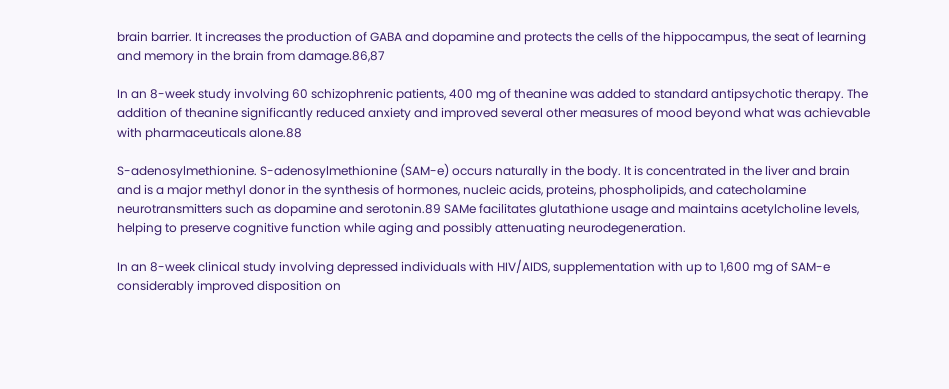brain barrier. It increases the production of GABA and dopamine and protects the cells of the hippocampus, the seat of learning and memory in the brain from damage.86,87

In an 8-week study involving 60 schizophrenic patients, 400 mg of theanine was added to standard antipsychotic therapy. The addition of theanine significantly reduced anxiety and improved several other measures of mood beyond what was achievable with pharmaceuticals alone.88

S-adenosylmethionine. S-adenosylmethionine (SAM-e) occurs naturally in the body. It is concentrated in the liver and brain and is a major methyl donor in the synthesis of hormones, nucleic acids, proteins, phospholipids, and catecholamine neurotransmitters such as dopamine and serotonin.89 SAMe facilitates glutathione usage and maintains acetylcholine levels, helping to preserve cognitive function while aging and possibly attenuating neurodegeneration.

In an 8-week clinical study involving depressed individuals with HIV/AIDS, supplementation with up to 1,600 mg of SAM-e considerably improved disposition on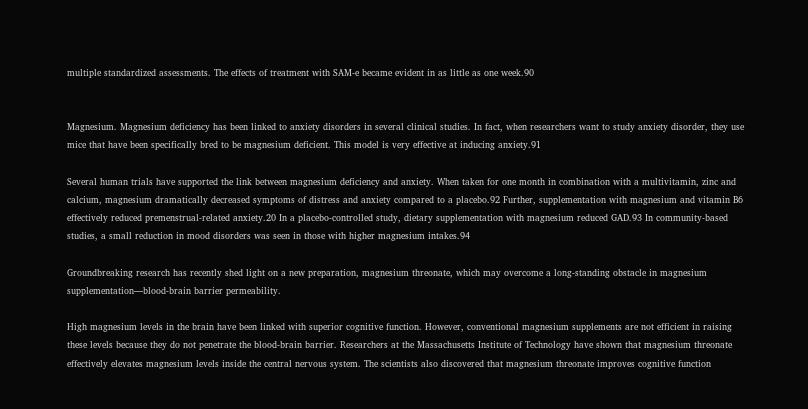multiple standardized assessments. The effects of treatment with SAM-e became evident in as little as one week.90


Magnesium. Magnesium deficiency has been linked to anxiety disorders in several clinical studies. In fact, when researchers want to study anxiety disorder, they use mice that have been specifically bred to be magnesium deficient. This model is very effective at inducing anxiety.91

Several human trials have supported the link between magnesium deficiency and anxiety. When taken for one month in combination with a multivitamin, zinc and calcium, magnesium dramatically decreased symptoms of distress and anxiety compared to a placebo.92 Further, supplementation with magnesium and vitamin B6 effectively reduced premenstrual-related anxiety.20 In a placebo-controlled study, dietary supplementation with magnesium reduced GAD.93 In community-based studies, a small reduction in mood disorders was seen in those with higher magnesium intakes.94

Groundbreaking research has recently shed light on a new preparation, magnesium threonate, which may overcome a long-standing obstacle in magnesium supplementation—blood-brain barrier permeability.

High magnesium levels in the brain have been linked with superior cognitive function. However, conventional magnesium supplements are not efficient in raising these levels because they do not penetrate the blood-brain barrier. Researchers at the Massachusetts Institute of Technology have shown that magnesium threonate effectively elevates magnesium levels inside the central nervous system. The scientists also discovered that magnesium threonate improves cognitive function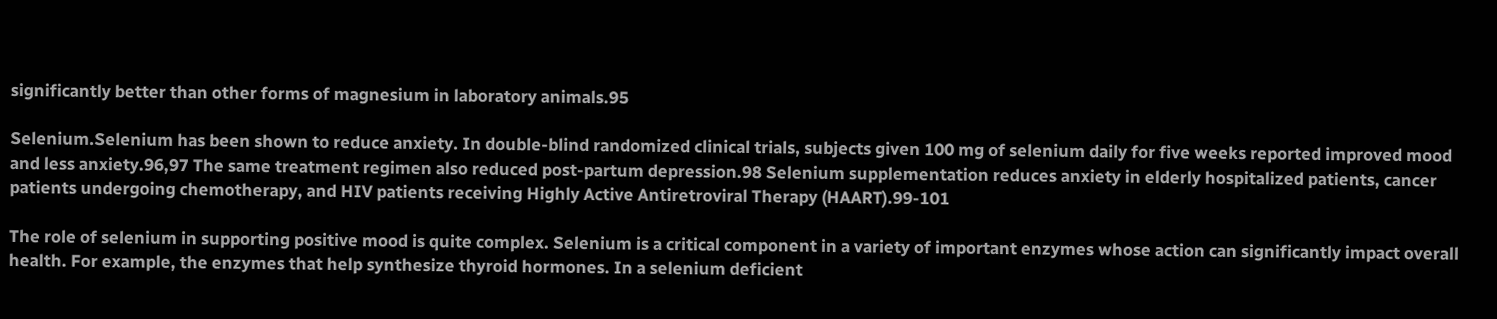significantly better than other forms of magnesium in laboratory animals.95

Selenium.Selenium has been shown to reduce anxiety. In double-blind randomized clinical trials, subjects given 100 mg of selenium daily for five weeks reported improved mood and less anxiety.96,97 The same treatment regimen also reduced post-partum depression.98 Selenium supplementation reduces anxiety in elderly hospitalized patients, cancer patients undergoing chemotherapy, and HIV patients receiving Highly Active Antiretroviral Therapy (HAART).99-101

The role of selenium in supporting positive mood is quite complex. Selenium is a critical component in a variety of important enzymes whose action can significantly impact overall health. For example, the enzymes that help synthesize thyroid hormones. In a selenium deficient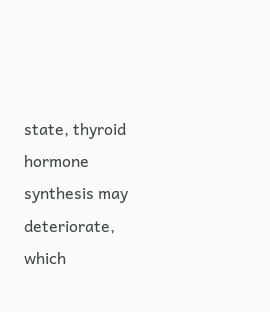state, thyroid hormone synthesis may deteriorate, which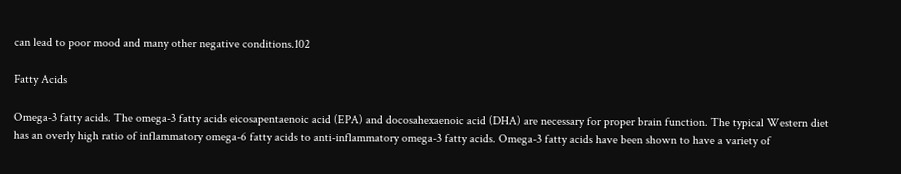can lead to poor mood and many other negative conditions.102

Fatty Acids

Omega-3 fatty acids. The omega-3 fatty acids eicosapentaenoic acid (EPA) and docosahexaenoic acid (DHA) are necessary for proper brain function. The typical Western diet has an overly high ratio of inflammatory omega-6 fatty acids to anti-inflammatory omega-3 fatty acids. Omega-3 fatty acids have been shown to have a variety of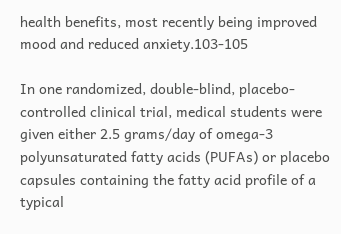health benefits, most recently being improved mood and reduced anxiety.103-105

In one randomized, double-blind, placebo-controlled clinical trial, medical students were given either 2.5 grams/day of omega-3 polyunsaturated fatty acids (PUFAs) or placebo capsules containing the fatty acid profile of a typical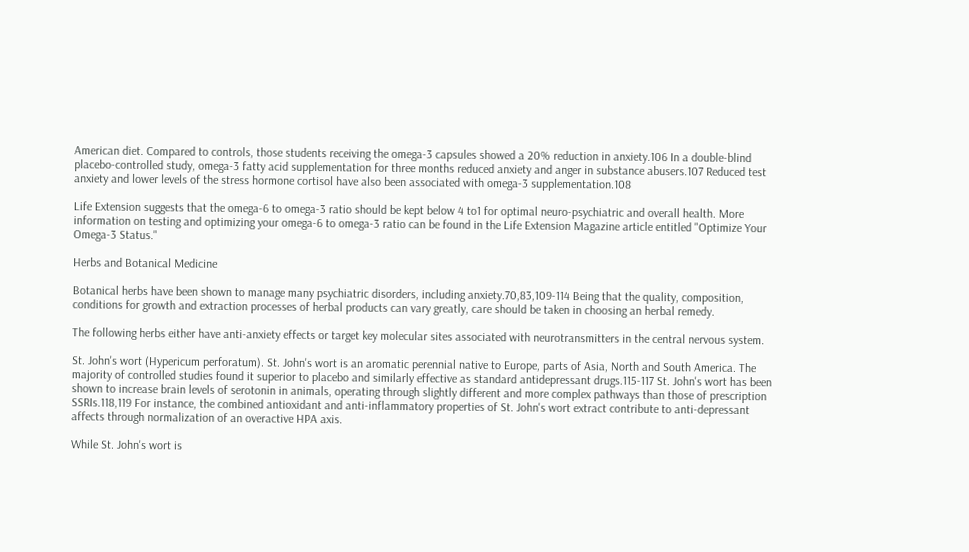American diet. Compared to controls, those students receiving the omega-3 capsules showed a 20% reduction in anxiety.106 In a double-blind placebo-controlled study, omega-3 fatty acid supplementation for three months reduced anxiety and anger in substance abusers.107 Reduced test anxiety and lower levels of the stress hormone cortisol have also been associated with omega-3 supplementation.108

Life Extension suggests that the omega-6 to omega-3 ratio should be kept below 4 to1 for optimal neuro-psychiatric and overall health. More information on testing and optimizing your omega-6 to omega-3 ratio can be found in the Life Extension Magazine article entitled "Optimize Your Omega-3 Status."

Herbs and Botanical Medicine

Botanical herbs have been shown to manage many psychiatric disorders, including anxiety.70,83,109-114 Being that the quality, composition, conditions for growth and extraction processes of herbal products can vary greatly, care should be taken in choosing an herbal remedy.

The following herbs either have anti-anxiety effects or target key molecular sites associated with neurotransmitters in the central nervous system.

St. John's wort (Hypericum perforatum). St. John's wort is an aromatic perennial native to Europe, parts of Asia, North and South America. The majority of controlled studies found it superior to placebo and similarly effective as standard antidepressant drugs.115-117 St. John's wort has been shown to increase brain levels of serotonin in animals, operating through slightly different and more complex pathways than those of prescription SSRIs.118,119 For instance, the combined antioxidant and anti-inflammatory properties of St. John's wort extract contribute to anti-depressant affects through normalization of an overactive HPA axis.

While St. John's wort is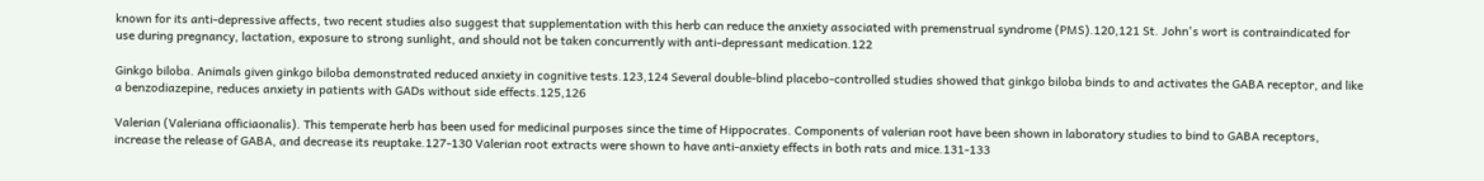known for its anti-depressive affects, two recent studies also suggest that supplementation with this herb can reduce the anxiety associated with premenstrual syndrome (PMS).120,121 St. John's wort is contraindicated for use during pregnancy, lactation, exposure to strong sunlight, and should not be taken concurrently with anti-depressant medication.122

Ginkgo biloba. Animals given ginkgo biloba demonstrated reduced anxiety in cognitive tests.123,124 Several double-blind placebo-controlled studies showed that ginkgo biloba binds to and activates the GABA receptor, and like a benzodiazepine, reduces anxiety in patients with GADs without side effects.125,126

Valerian (Valeriana officiaonalis). This temperate herb has been used for medicinal purposes since the time of Hippocrates. Components of valerian root have been shown in laboratory studies to bind to GABA receptors, increase the release of GABA, and decrease its reuptake.127-130 Valerian root extracts were shown to have anti-anxiety effects in both rats and mice.131-133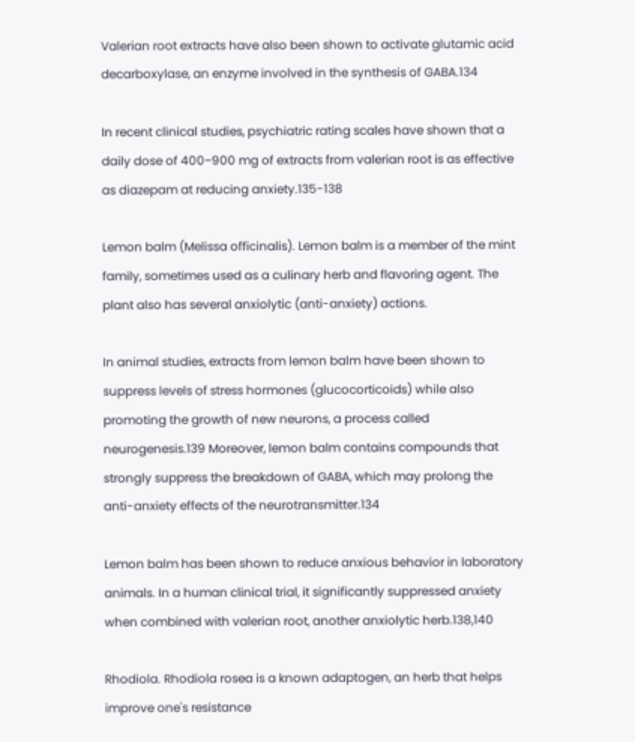Valerian root extracts have also been shown to activate glutamic acid decarboxylase, an enzyme involved in the synthesis of GABA.134

In recent clinical studies, psychiatric rating scales have shown that a daily dose of 400‒900 mg of extracts from valerian root is as effective as diazepam at reducing anxiety.135-138

Lemon balm (Melissa officinalis). Lemon balm is a member of the mint family, sometimes used as a culinary herb and flavoring agent. The plant also has several anxiolytic (anti-anxiety) actions.

In animal studies, extracts from lemon balm have been shown to suppress levels of stress hormones (glucocorticoids) while also promoting the growth of new neurons, a process called neurogenesis.139 Moreover, lemon balm contains compounds that strongly suppress the breakdown of GABA, which may prolong the anti-anxiety effects of the neurotransmitter.134

Lemon balm has been shown to reduce anxious behavior in laboratory animals. In a human clinical trial, it significantly suppressed anxiety when combined with valerian root, another anxiolytic herb.138,140

Rhodiola. Rhodiola rosea is a known adaptogen, an herb that helps improve one's resistance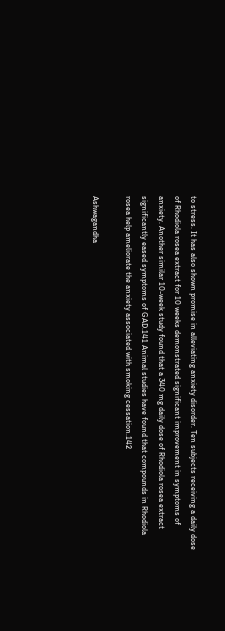to stress. It has also shown promise in alleviating anxiety disorder. Ten subjects receiving a daily dose of Rhodiola rosea extract for 10 weeks demonstrated significant improvement in symptoms of anxiety. Another similar 10-week study found that a 340 mg daily dose of Rhodiola rosea extract significantly eased symptoms of GAD.141 Animal studies have found that compounds in Rhodiola rosea help ameliorate the anxiety associated with smoking cessation.142

Ashwagandha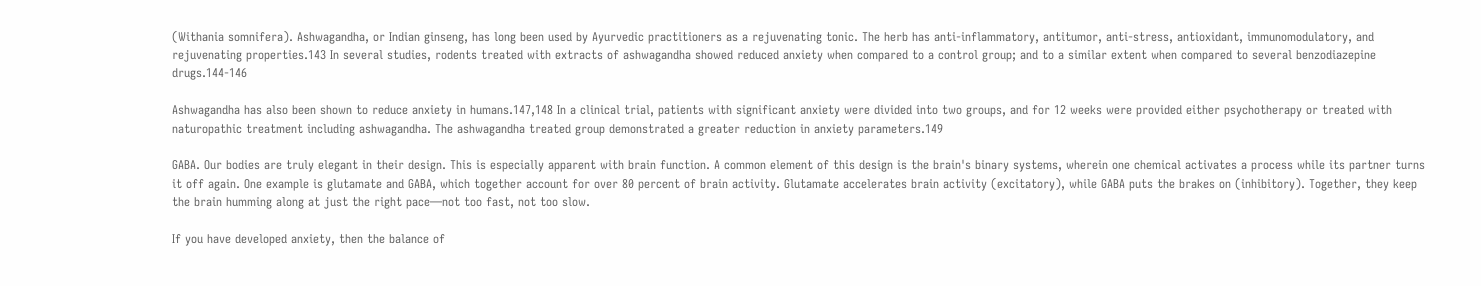(Withania somnifera). Ashwagandha, or Indian ginseng, has long been used by Ayurvedic practitioners as a rejuvenating tonic. The herb has anti-inflammatory, antitumor, anti-stress, antioxidant, immunomodulatory, and rejuvenating properties.143 In several studies, rodents treated with extracts of ashwagandha showed reduced anxiety when compared to a control group; and to a similar extent when compared to several benzodiazepine drugs.144-146

Ashwagandha has also been shown to reduce anxiety in humans.147,148 In a clinical trial, patients with significant anxiety were divided into two groups, and for 12 weeks were provided either psychotherapy or treated with naturopathic treatment including ashwagandha. The ashwagandha treated group demonstrated a greater reduction in anxiety parameters.149

GABA. Our bodies are truly elegant in their design. This is especially apparent with brain function. A common element of this design is the brain's binary systems, wherein one chemical activates a process while its partner turns it off again. One example is glutamate and GABA, which together account for over 80 percent of brain activity. Glutamate accelerates brain activity (excitatory), while GABA puts the brakes on (inhibitory). Together, they keep the brain humming along at just the right pace—not too fast, not too slow.

If you have developed anxiety, then the balance of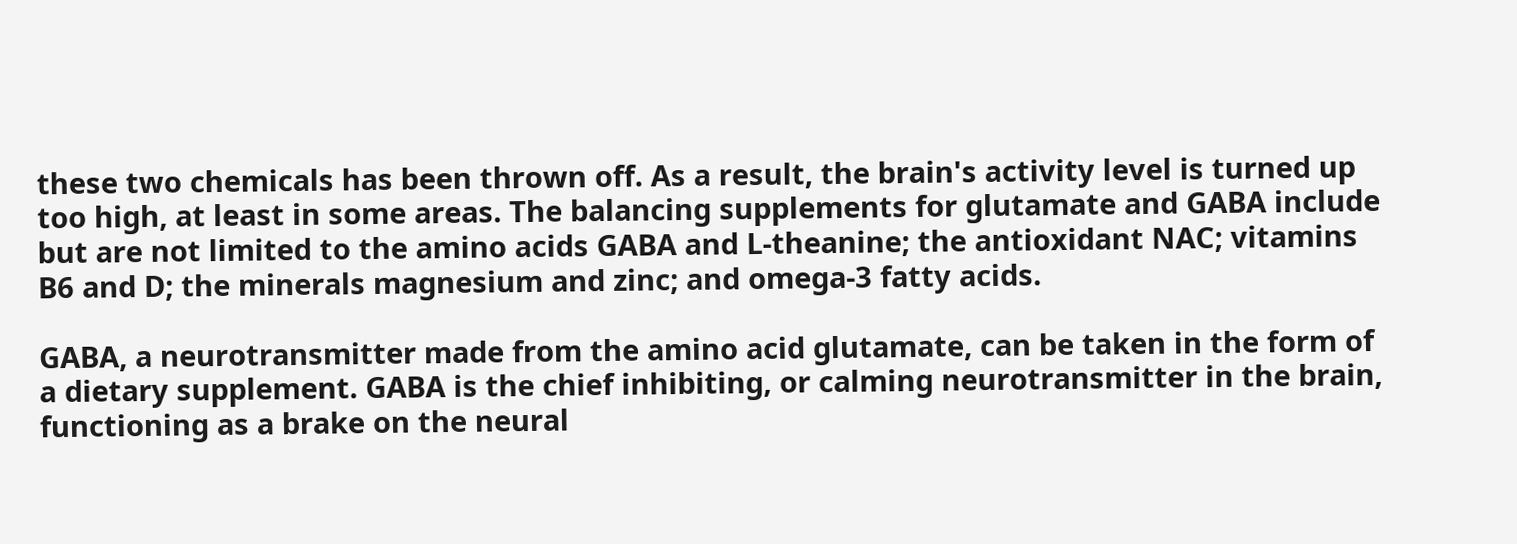these two chemicals has been thrown off. As a result, the brain's activity level is turned up too high, at least in some areas. The balancing supplements for glutamate and GABA include but are not limited to the amino acids GABA and L-theanine; the antioxidant NAC; vitamins B6 and D; the minerals magnesium and zinc; and omega-3 fatty acids.

GABA, a neurotransmitter made from the amino acid glutamate, can be taken in the form of a dietary supplement. GABA is the chief inhibiting, or calming neurotransmitter in the brain, functioning as a brake on the neural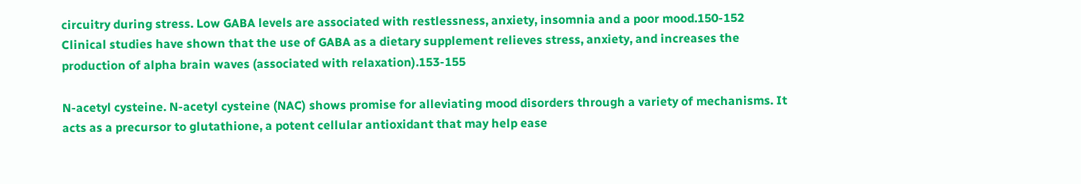circuitry during stress. Low GABA levels are associated with restlessness, anxiety, insomnia and a poor mood.150-152 Clinical studies have shown that the use of GABA as a dietary supplement relieves stress, anxiety, and increases the production of alpha brain waves (associated with relaxation).153-155

N-acetyl cysteine. N-acetyl cysteine (NAC) shows promise for alleviating mood disorders through a variety of mechanisms. It acts as a precursor to glutathione, a potent cellular antioxidant that may help ease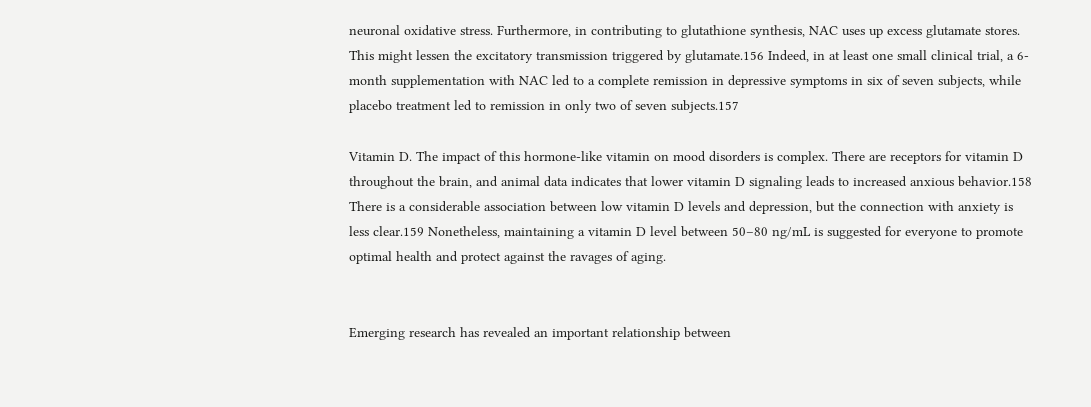neuronal oxidative stress. Furthermore, in contributing to glutathione synthesis, NAC uses up excess glutamate stores. This might lessen the excitatory transmission triggered by glutamate.156 Indeed, in at least one small clinical trial, a 6-month supplementation with NAC led to a complete remission in depressive symptoms in six of seven subjects, while placebo treatment led to remission in only two of seven subjects.157

Vitamin D. The impact of this hormone-like vitamin on mood disorders is complex. There are receptors for vitamin D throughout the brain, and animal data indicates that lower vitamin D signaling leads to increased anxious behavior.158 There is a considerable association between low vitamin D levels and depression, but the connection with anxiety is less clear.159 Nonetheless, maintaining a vitamin D level between 50–80 ng/mL is suggested for everyone to promote optimal health and protect against the ravages of aging.


Emerging research has revealed an important relationship between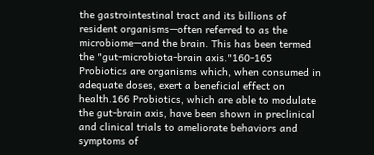the gastrointestinal tract and its billions of resident organisms—often referred to as the microbiome—and the brain. This has been termed the "gut-microbiota-brain axis."160-165 Probiotics are organisms which, when consumed in adequate doses, exert a beneficial effect on health.166 Probiotics, which are able to modulate the gut-brain axis, have been shown in preclinical and clinical trials to ameliorate behaviors and symptoms of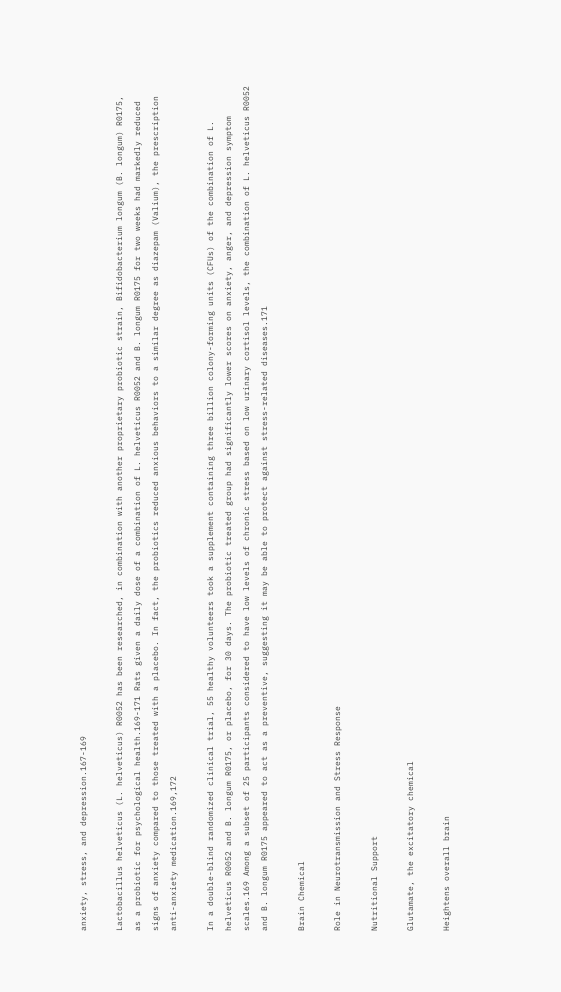anxiety, stress, and depression.167-169

Lactobacillus helveticus (L. helveticus) R0052 has been researched, in combination with another proprietary probiotic strain, Bifidobacterium longum (B. longum) R0175, as a probiotic for psychological health.169-171 Rats given a daily dose of a combination of L. helveticus R0052 and B. longum R0175 for two weeks had markedly reduced signs of anxiety compared to those treated with a placebo. In fact, the probiotics reduced anxious behaviors to a similar degree as diazepam (Valium), the prescription anti-anxiety medication.169,172

In a double-blind randomized clinical trial, 55 healthy volunteers took a supplement containing three billion colony-forming units (CFUs) of the combination of L. helveticus R0052 and B. longum R0175, or placebo, for 30 days. The probiotic treated group had significantly lower scores on anxiety, anger, and depression symptom scales.169 Among a subset of 25 participants considered to have low levels of chronic stress based on low urinary cortisol levels, the combination of L. helveticus R0052 and B. longum R0175 appeared to act as a preventive, suggesting it may be able to protect against stress-related diseases.171

Brain Chemical

Role in Neurotransmission and Stress Response

Nutritional Support

Glutamate, the excitatory chemical

Heightens overall brain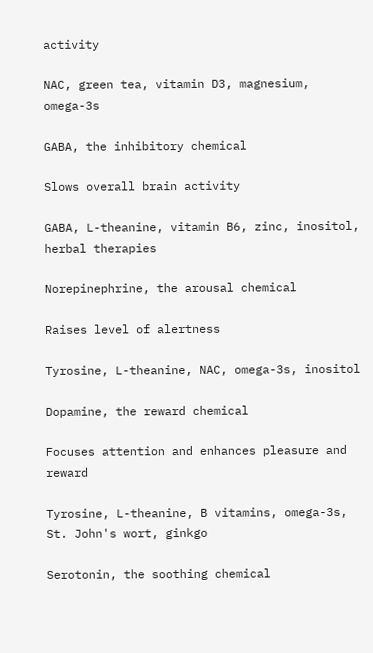activity

NAC, green tea, vitamin D3, magnesium, omega-3s

GABA, the inhibitory chemical

Slows overall brain activity

GABA, L-theanine, vitamin B6, zinc, inositol, herbal therapies

Norepinephrine, the arousal chemical

Raises level of alertness

Tyrosine, L-theanine, NAC, omega-3s, inositol

Dopamine, the reward chemical

Focuses attention and enhances pleasure and reward

Tyrosine, L-theanine, B vitamins, omega-3s, St. John's wort, ginkgo

Serotonin, the soothing chemical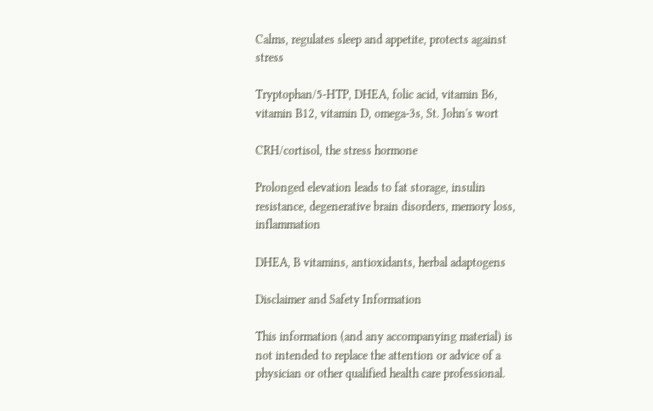Calms, regulates sleep and appetite, protects against stress

Tryptophan/5-HTP, DHEA, folic acid, vitamin B6, vitamin B12, vitamin D, omega-3s, St. John's wort

CRH/cortisol, the stress hormone

Prolonged elevation leads to fat storage, insulin resistance, degenerative brain disorders, memory loss, inflammation

DHEA, B vitamins, antioxidants, herbal adaptogens

Disclaimer and Safety Information

This information (and any accompanying material) is not intended to replace the attention or advice of a physician or other qualified health care professional.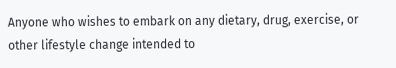Anyone who wishes to embark on any dietary, drug, exercise, or other lifestyle change intended to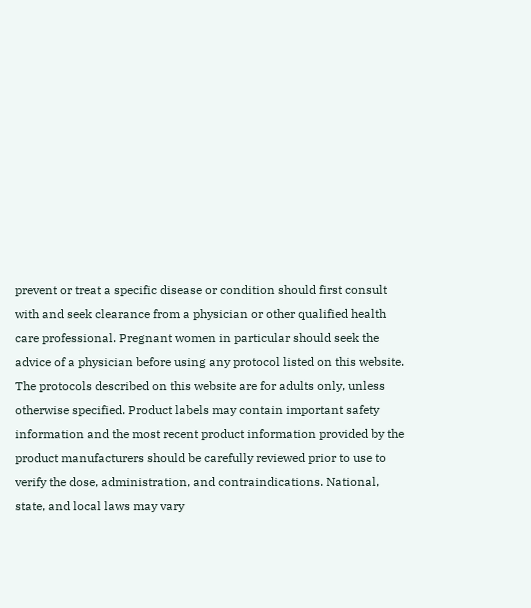prevent or treat a specific disease or condition should first consult with and seek clearance from a physician or other qualified health care professional. Pregnant women in particular should seek the advice of a physician before using any protocol listed on this website. The protocols described on this website are for adults only, unless otherwise specified. Product labels may contain important safety information and the most recent product information provided by the product manufacturers should be carefully reviewed prior to use to verify the dose, administration, and contraindications. National, state, and local laws may vary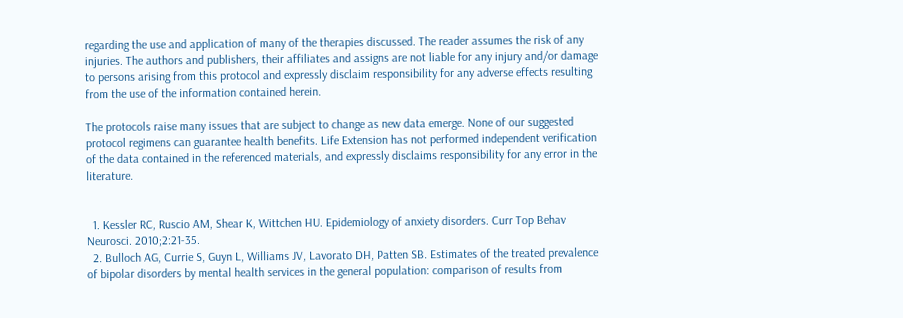regarding the use and application of many of the therapies discussed. The reader assumes the risk of any injuries. The authors and publishers, their affiliates and assigns are not liable for any injury and/or damage to persons arising from this protocol and expressly disclaim responsibility for any adverse effects resulting from the use of the information contained herein.

The protocols raise many issues that are subject to change as new data emerge. None of our suggested protocol regimens can guarantee health benefits. Life Extension has not performed independent verification of the data contained in the referenced materials, and expressly disclaims responsibility for any error in the literature.


  1. Kessler RC, Ruscio AM, Shear K, Wittchen HU. Epidemiology of anxiety disorders. Curr Top Behav Neurosci. 2010;2:21-35.
  2. Bulloch AG, Currie S, Guyn L, Williams JV, Lavorato DH, Patten SB. Estimates of the treated prevalence of bipolar disorders by mental health services in the general population: comparison of results from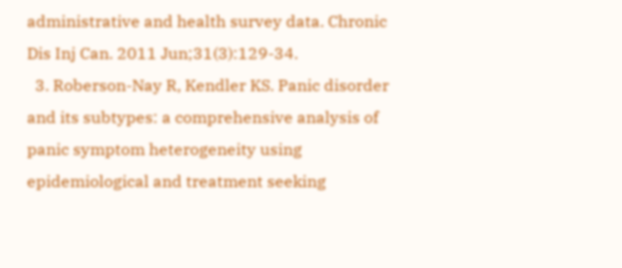administrative and health survey data. Chronic Dis Inj Can. 2011 Jun;31(3):129-34.
  3. Roberson-Nay R, Kendler KS. Panic disorder and its subtypes: a comprehensive analysis of panic symptom heterogeneity using epidemiological and treatment seeking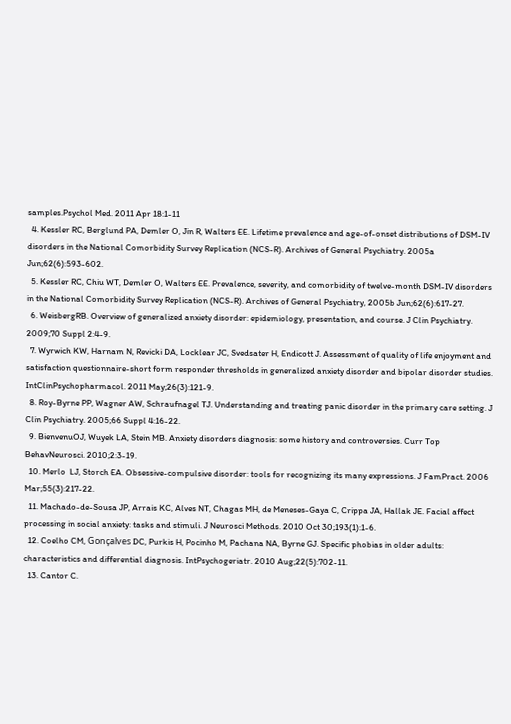samples.Psychol Med. 2011 Apr 18:1-11
  4. Kessler RC, Berglund PA, Demler O, Jin R, Walters EE. Lifetime prevalence and age-of-onset distributions of DSM-IV disorders in the National Comorbidity Survey Replication (NCS-R). Archives of General Psychiatry. 2005a Jun;62(6):593-602.
  5. Kessler RC, Chiu WT, Demler O, Walters EE. Prevalence, severity, and comorbidity of twelve-month DSM-IV disorders in the National Comorbidity Survey Replication (NCS-R). Archives of General Psychiatry, 2005b Jun;62(6):617-27.
  6. WeisbergRB. Overview of generalized anxiety disorder: epidemiology, presentation, and course. J Clin Psychiatry. 2009;70 Suppl 2:4-9.
  7. Wyrwich KW, Harnam N, Revicki DA, Locklear JC, Svedsater H, Endicott J. Assessment of quality of life enjoyment and satisfaction questionnaire-short form responder thresholds in generalized anxiety disorder and bipolar disorder studies. IntClinPsychopharmacol. 2011 May;26(3):121-9.
  8. Roy-Byrne PP, Wagner AW, Schraufnagel TJ. Understanding and treating panic disorder in the primary care setting. J Clin Psychiatry. 2005;66 Suppl 4:16-22.
  9. BienvenuOJ, Wuyek LA, Stein MB. Anxiety disorders diagnosis: some history and controversies. Curr Top BehavNeurosci. 2010;2:3-19.
  10. Merlo  LJ, Storch EA. Obsessive-compulsive disorder: tools for recognizing its many expressions. J FamPract. 2006 Mar;55(3):217-22.
  11. Machado-de-Sousa JP, Arrais KC, Alves NT, Chagas MH, de Meneses-Gaya C, Crippa JA, Hallak JE. Facial affect processing in social anxiety: tasks and stimuli. J Neurosci Methods. 2010 Oct 30;193(1):1-6.
  12. Coelho CM, Gonçalves DC, Purkis H, Pocinho M, Pachana NA, Byrne GJ. Specific phobias in older adults: characteristics and differential diagnosis. IntPsychogeriatr. 2010 Aug;22(5):702-11.
  13. Cantor C.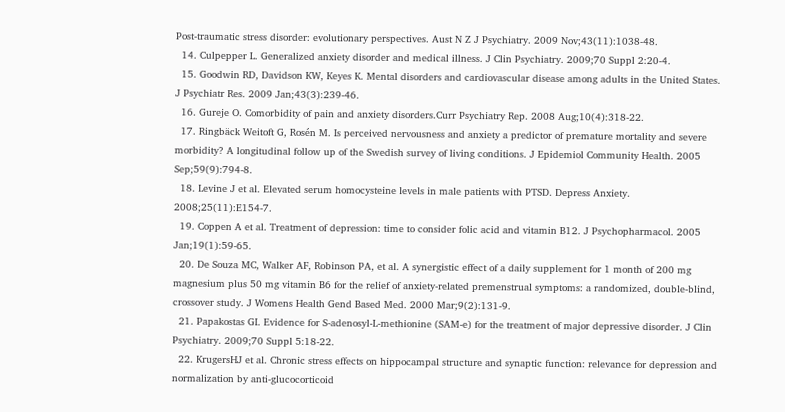Post-traumatic stress disorder: evolutionary perspectives. Aust N Z J Psychiatry. 2009 Nov;43(11):1038-48.
  14. Culpepper L. Generalized anxiety disorder and medical illness. J Clin Psychiatry. 2009;70 Suppl 2:20-4.
  15. Goodwin RD, Davidson KW, Keyes K. Mental disorders and cardiovascular disease among adults in the United States. J Psychiatr Res. 2009 Jan;43(3):239-46.
  16. Gureje O. Comorbidity of pain and anxiety disorders.Curr Psychiatry Rep. 2008 Aug;10(4):318-22.
  17. Ringbäck Weitoft G, Rosén M. Is perceived nervousness and anxiety a predictor of premature mortality and severe morbidity? A longitudinal follow up of the Swedish survey of living conditions. J Epidemiol Community Health. 2005 Sep;59(9):794-8.
  18. Levine J et al. Elevated serum homocysteine levels in male patients with PTSD. Depress Anxiety. 2008;25(11):E154-7.
  19. Coppen A et al. Treatment of depression: time to consider folic acid and vitamin B12. J Psychopharmacol. 2005 Jan;19(1):59-65.
  20. De Souza MC, Walker AF, Robinson PA, et al. A synergistic effect of a daily supplement for 1 month of 200 mg magnesium plus 50 mg vitamin B6 for the relief of anxiety-related premenstrual symptoms: a randomized, double-blind, crossover study. J Womens Health Gend Based Med. 2000 Mar;9(2):131-9.
  21. Papakostas GI. Evidence for S-adenosyl-L-methionine (SAM-e) for the treatment of major depressive disorder. J Clin Psychiatry. 2009;70 Suppl 5:18-22.
  22. KrugersHJ et al. Chronic stress effects on hippocampal structure and synaptic function: relevance for depression and normalization by anti-glucocorticoid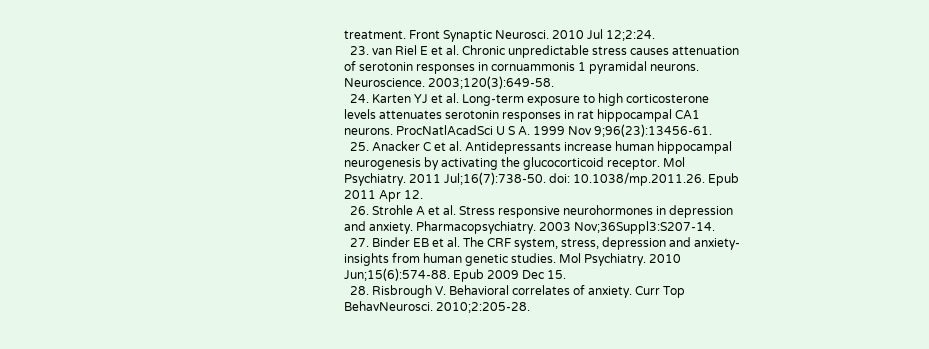treatment. Front Synaptic Neurosci. 2010 Jul 12;2:24.
  23. van Riel E et al. Chronic unpredictable stress causes attenuation of serotonin responses in cornuammonis 1 pyramidal neurons. Neuroscience. 2003;120(3):649-58.
  24. Karten YJ et al. Long-term exposure to high corticosterone levels attenuates serotonin responses in rat hippocampal CA1 neurons. ProcNatlAcadSci U S A. 1999 Nov 9;96(23):13456-61.
  25. Anacker C et al. Antidepressants increase human hippocampal neurogenesis by activating the glucocorticoid receptor. Mol Psychiatry. 2011 Jul;16(7):738-50. doi: 10.1038/mp.2011.26. Epub 2011 Apr 12.
  26. Strohle A et al. Stress responsive neurohormones in depression and anxiety. Pharmacopsychiatry. 2003 Nov;36Suppl3:S207-14.
  27. Binder EB et al. The CRF system, stress, depression and anxiety-insights from human genetic studies. Mol Psychiatry. 2010 Jun;15(6):574-88. Epub 2009 Dec 15.
  28. Risbrough V. Behavioral correlates of anxiety. Curr Top BehavNeurosci. 2010;2:205-28.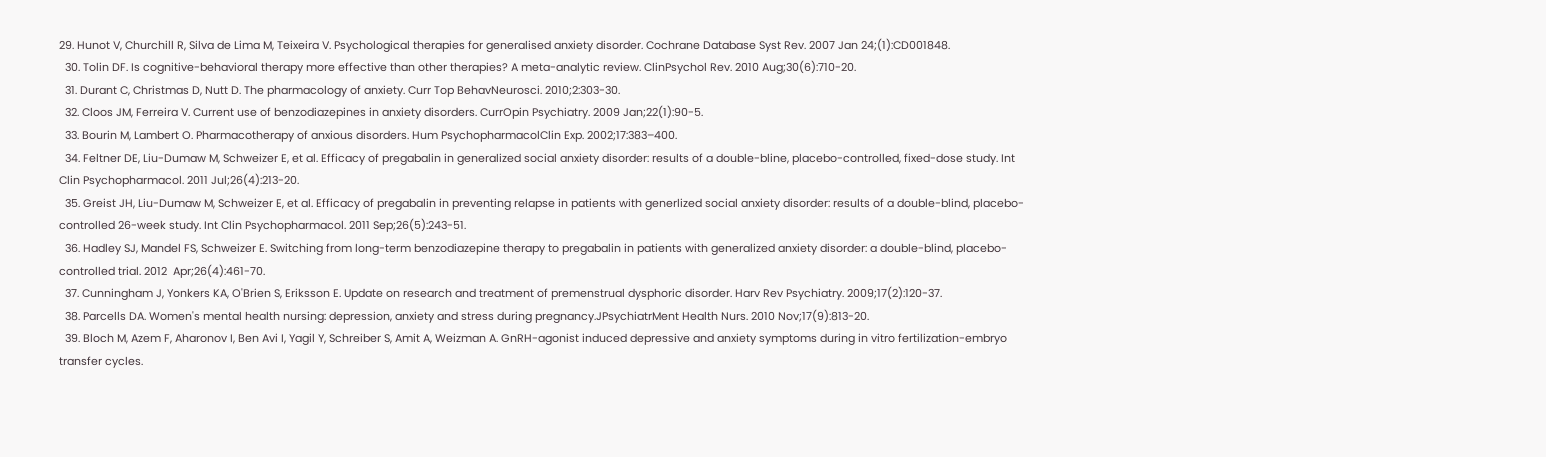29. Hunot V, Churchill R, Silva de Lima M, Teixeira V. Psychological therapies for generalised anxiety disorder. Cochrane Database Syst Rev. 2007 Jan 24;(1):CD001848.
  30. Tolin DF. Is cognitive-behavioral therapy more effective than other therapies? A meta-analytic review. ClinPsychol Rev. 2010 Aug;30(6):710-20.
  31. Durant C, Christmas D, Nutt D. The pharmacology of anxiety. Curr Top BehavNeurosci. 2010;2:303-30.
  32. Cloos JM, Ferreira V. Current use of benzodiazepines in anxiety disorders. CurrOpin Psychiatry. 2009 Jan;22(1):90-5.
  33. Bourin M, Lambert O. Pharmacotherapy of anxious disorders. Hum PsychopharmacolClin Exp. 2002;17:383–400.
  34. Feltner DE, Liu-Dumaw M, Schweizer E, et al. Efficacy of pregabalin in generalized social anxiety disorder: results of a double-bline, placebo-controlled, fixed-dose study. Int Clin Psychopharmacol. 2011 Jul;26(4):213-20.
  35. Greist JH, Liu-Dumaw M, Schweizer E, et al. Efficacy of pregabalin in preventing relapse in patients with generlized social anxiety disorder: results of a double-blind, placebo-controlled 26-week study. Int Clin Psychopharmacol. 2011 Sep;26(5):243-51.
  36. Hadley SJ, Mandel FS, Schweizer E. Switching from long-term benzodiazepine therapy to pregabalin in patients with generalized anxiety disorder: a double-blind, placebo-controlled trial. 2012  Apr;26(4):461-70.
  37. Cunningham J, Yonkers KA, O'Brien S, Eriksson E. Update on research and treatment of premenstrual dysphoric disorder. Harv Rev Psychiatry. 2009;17(2):120-37.
  38. Parcells DA. Women's mental health nursing: depression, anxiety and stress during pregnancy.JPsychiatrMent Health Nurs. 2010 Nov;17(9):813-20.
  39. Bloch M, Azem F, Aharonov I, Ben Avi I, Yagil Y, Schreiber S, Amit A, Weizman A. GnRH-agonist induced depressive and anxiety symptoms during in vitro fertilization-embryo transfer cycles.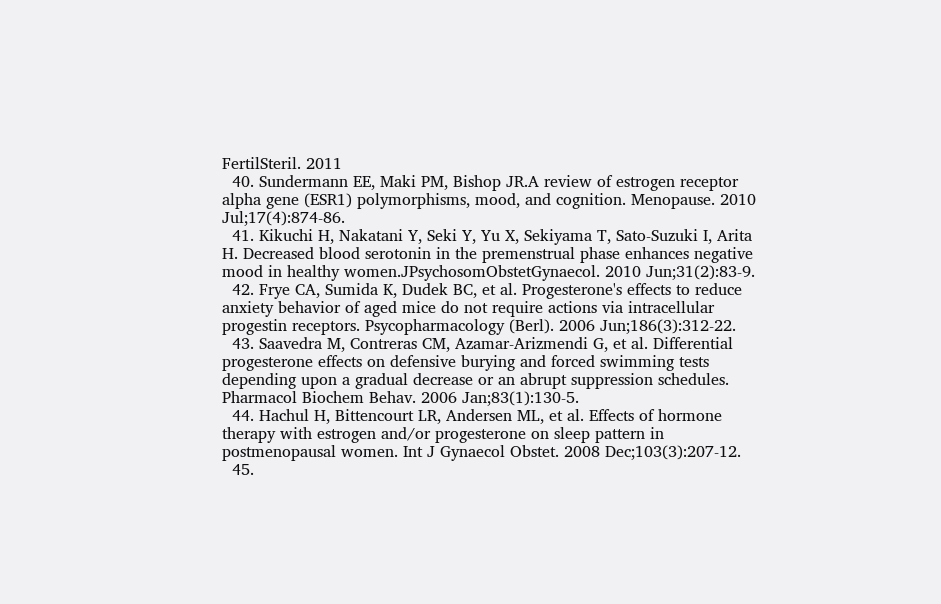FertilSteril. 2011
  40. Sundermann EE, Maki PM, Bishop JR.A review of estrogen receptor alpha gene (ESR1) polymorphisms, mood, and cognition. Menopause. 2010 Jul;17(4):874-86.
  41. Kikuchi H, Nakatani Y, Seki Y, Yu X, Sekiyama T, Sato-Suzuki I, Arita H. Decreased blood serotonin in the premenstrual phase enhances negative mood in healthy women.JPsychosomObstetGynaecol. 2010 Jun;31(2):83-9.
  42. Frye CA, Sumida K, Dudek BC, et al. Progesterone's effects to reduce anxiety behavior of aged mice do not require actions via intracellular progestin receptors. Psycopharmacology (Berl). 2006 Jun;186(3):312-22.
  43. Saavedra M, Contreras CM, Azamar-Arizmendi G, et al. Differential progesterone effects on defensive burying and forced swimming tests depending upon a gradual decrease or an abrupt suppression schedules. Pharmacol Biochem Behav. 2006 Jan;83(1):130-5.
  44. Hachul H, Bittencourt LR, Andersen ML, et al. Effects of hormone therapy with estrogen and/or progesterone on sleep pattern in postmenopausal women. Int J Gynaecol Obstet. 2008 Dec;103(3):207-12.
  45.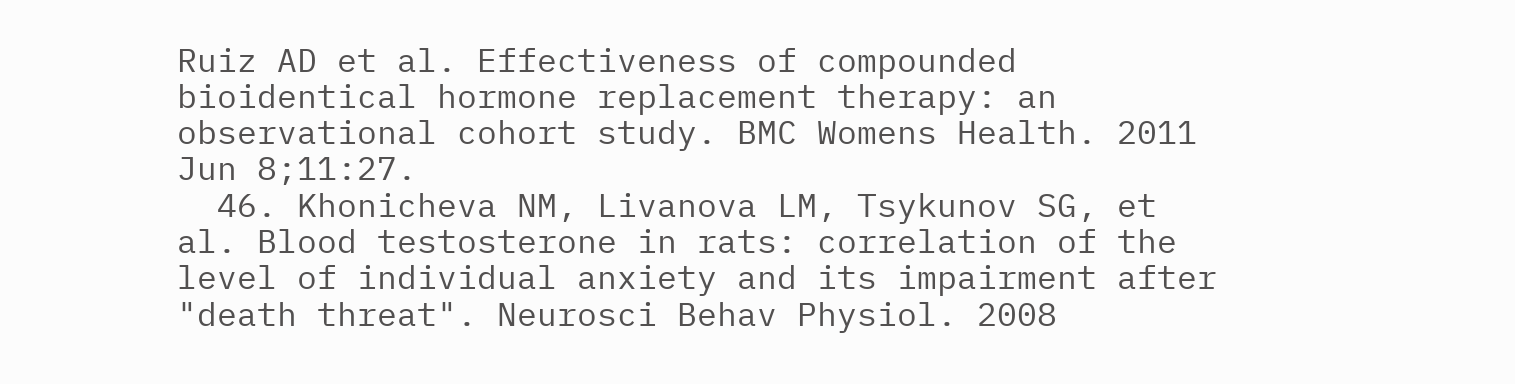Ruiz AD et al. Effectiveness of compounded bioidentical hormone replacement therapy: an observational cohort study. BMC Womens Health. 2011 Jun 8;11:27.
  46. Khonicheva NM, Livanova LM, Tsykunov SG, et al. Blood testosterone in rats: correlation of the level of individual anxiety and its impairment after "death threat". Neurosci Behav Physiol. 2008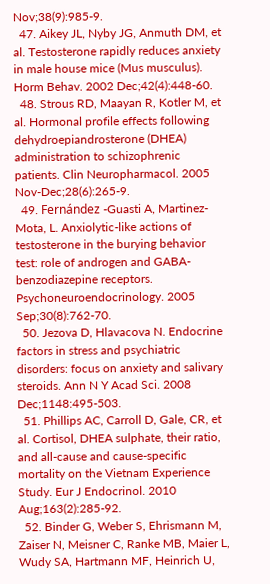Nov;38(9):985-9.
  47. Aikey JL, Nyby JG, Anmuth DM, et al. Testosterone rapidly reduces anxiety in male house mice (Mus musculus). Horm Behav. 2002 Dec;42(4):448-60.
  48. Strous RD, Maayan R, Kotler M, et al. Hormonal profile effects following dehydroepiandrosterone (DHEA) administration to schizophrenic patients. Clin Neuropharmacol. 2005 Nov-Dec;28(6):265-9.
  49. Fernández -Guasti A, Martinez-Mota, L. Anxiolytic-like actions of testosterone in the burying behavior test: role of androgen and GABA-benzodiazepine receptors. Psychoneuroendocrinology. 2005 Sep;30(8):762-70.
  50. Jezova D, Hlavacova N. Endocrine factors in stress and psychiatric disorders: focus on anxiety and salivary steroids. Ann N Y Acad Sci. 2008 Dec;1148:495-503.
  51. Phillips AC, Carroll D, Gale, CR, et al. Cortisol, DHEA sulphate, their ratio, and all-cause and cause-specific mortality on the Vietnam Experience Study. Eur J Endocrinol. 2010 Aug;163(2):285-92.
  52. Binder G, Weber S, Ehrismann M, Zaiser N, Meisner C, Ranke MB, Maier L, Wudy SA, Hartmann MF, Heinrich U,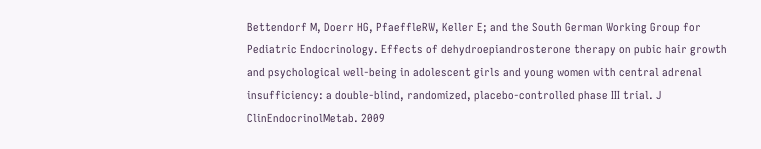Bettendorf M, Doerr HG, PfaeffleRW, Keller E; and the South German Working Group for Pediatric Endocrinology. Effects of dehydroepiandrosterone therapy on pubic hair growth and psychological well-being in adolescent girls and young women with central adrenal insufficiency: a double-blind, randomized, placebo-controlled phase III trial. J ClinEndocrinolMetab. 2009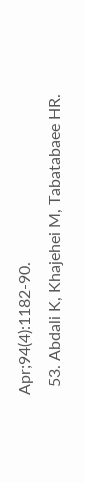Apr;94(4):1182-90.
  53. Abdali K, Khajehei M, Tabatabaee HR.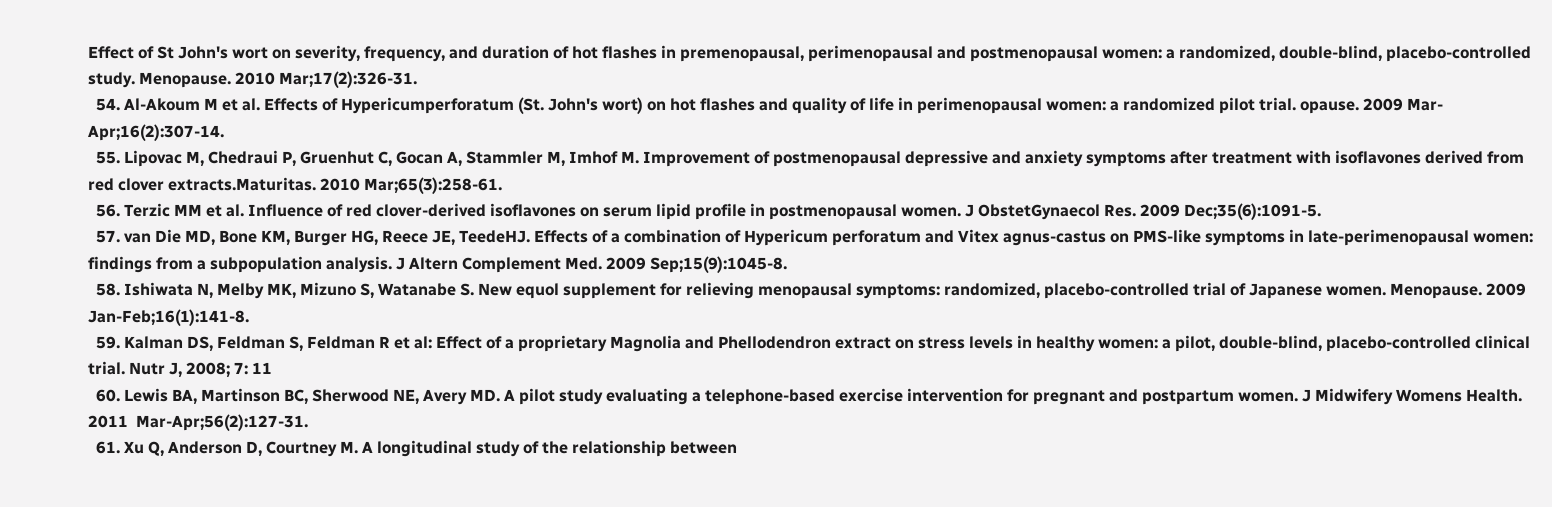Effect of St John's wort on severity, frequency, and duration of hot flashes in premenopausal, perimenopausal and postmenopausal women: a randomized, double-blind, placebo-controlled study. Menopause. 2010 Mar;17(2):326-31.
  54. Al-Akoum M et al. Effects of Hypericumperforatum (St. John's wort) on hot flashes and quality of life in perimenopausal women: a randomized pilot trial. opause. 2009 Mar-Apr;16(2):307-14.
  55. Lipovac M, Chedraui P, Gruenhut C, Gocan A, Stammler M, Imhof M. Improvement of postmenopausal depressive and anxiety symptoms after treatment with isoflavones derived from red clover extracts.Maturitas. 2010 Mar;65(3):258-61.
  56. Terzic MM et al. Influence of red clover-derived isoflavones on serum lipid profile in postmenopausal women. J ObstetGynaecol Res. 2009 Dec;35(6):1091-5.
  57. van Die MD, Bone KM, Burger HG, Reece JE, TeedeHJ. Effects of a combination of Hypericum perforatum and Vitex agnus-castus on PMS-like symptoms in late-perimenopausal women: findings from a subpopulation analysis. J Altern Complement Med. 2009 Sep;15(9):1045-8.
  58. Ishiwata N, Melby MK, Mizuno S, Watanabe S. New equol supplement for relieving menopausal symptoms: randomized, placebo-controlled trial of Japanese women. Menopause. 2009 Jan-Feb;16(1):141-8.
  59. Kalman DS, Feldman S, Feldman R et al: Effect of a proprietary Magnolia and Phellodendron extract on stress levels in healthy women: a pilot, double-blind, placebo-controlled clinical trial. Nutr J, 2008; 7: 11
  60. Lewis BA, Martinson BC, Sherwood NE, Avery MD. A pilot study evaluating a telephone-based exercise intervention for pregnant and postpartum women. J Midwifery Womens Health. 2011  Mar-Apr;56(2):127-31.
  61. Xu Q, Anderson D, Courtney M. A longitudinal study of the relationship between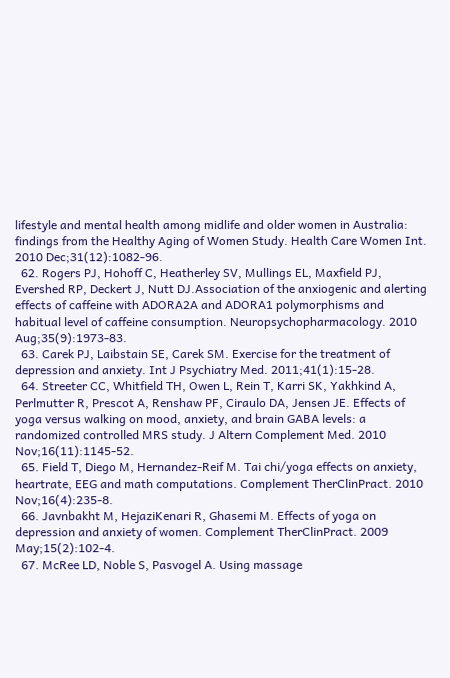lifestyle and mental health among midlife and older women in Australia: findings from the Healthy Aging of Women Study. Health Care Women Int. 2010 Dec;31(12):1082-96.
  62. Rogers PJ, Hohoff C, Heatherley SV, Mullings EL, Maxfield PJ, Evershed RP, Deckert J, Nutt DJ.Association of the anxiogenic and alerting effects of caffeine with ADORA2A and ADORA1 polymorphisms and habitual level of caffeine consumption. Neuropsychopharmacology. 2010 Aug;35(9):1973-83.
  63. Carek PJ, Laibstain SE, Carek SM. Exercise for the treatment of depression and anxiety. Int J Psychiatry Med. 2011;41(1):15-28.
  64. Streeter CC, Whitfield TH, Owen L, Rein T, Karri SK, Yakhkind A, Perlmutter R, Prescot A, Renshaw PF, Ciraulo DA, Jensen JE. Effects of yoga versus walking on mood, anxiety, and brain GABA levels: a randomized controlled MRS study. J Altern Complement Med. 2010 Nov;16(11):1145-52.
  65. Field T, Diego M, Hernandez-Reif M. Tai chi/yoga effects on anxiety, heartrate, EEG and math computations. Complement TherClinPract. 2010 Nov;16(4):235-8.
  66. Javnbakht M, HejaziKenari R, Ghasemi M. Effects of yoga on depression and anxiety of women. Complement TherClinPract. 2009 May;15(2):102-4.
  67. McRee LD, Noble S, Pasvogel A. Using massage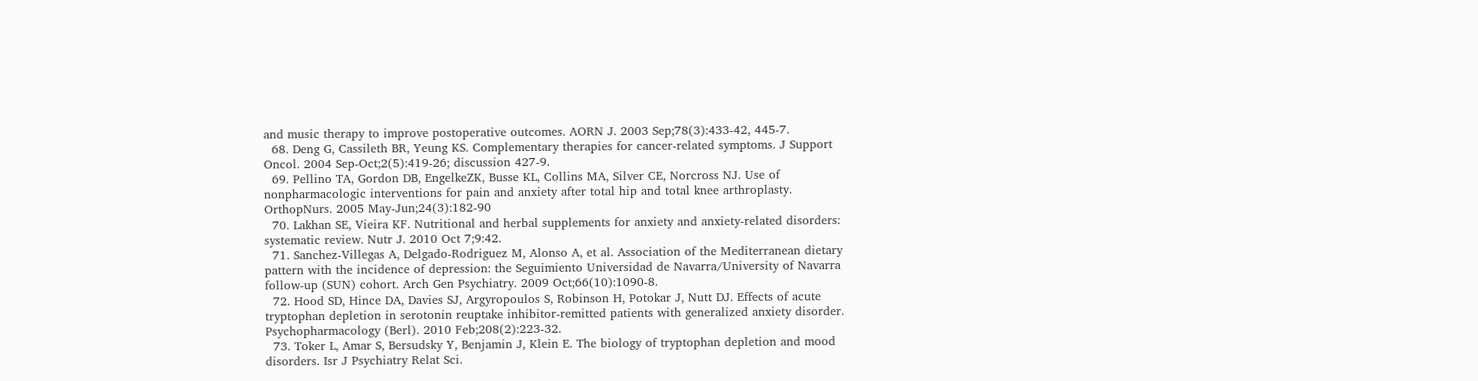and music therapy to improve postoperative outcomes. AORN J. 2003 Sep;78(3):433-42, 445-7.
  68. Deng G, Cassileth BR, Yeung KS. Complementary therapies for cancer-related symptoms. J Support Oncol. 2004 Sep-Oct;2(5):419-26; discussion 427-9.
  69. Pellino TA, Gordon DB, EngelkeZK, Busse KL, Collins MA, Silver CE, Norcross NJ. Use of nonpharmacologic interventions for pain and anxiety after total hip and total knee arthroplasty. OrthopNurs. 2005 May-Jun;24(3):182-90
  70. Lakhan SE, Vieira KF. Nutritional and herbal supplements for anxiety and anxiety-related disorders: systematic review. Nutr J. 2010 Oct 7;9:42.
  71. Sanchez-Villegas A, Delgado-Rodriguez M, Alonso A, et al. Association of the Mediterranean dietary pattern with the incidence of depression: the Seguimiento Universidad de Navarra/University of Navarra follow-up (SUN) cohort. Arch Gen Psychiatry. 2009 Oct;66(10):1090-8.
  72. Hood SD, Hince DA, Davies SJ, Argyropoulos S, Robinson H, Potokar J, Nutt DJ. Effects of acute tryptophan depletion in serotonin reuptake inhibitor-remitted patients with generalized anxiety disorder. Psychopharmacology (Berl). 2010 Feb;208(2):223-32.
  73. Toker L, Amar S, Bersudsky Y, Benjamin J, Klein E. The biology of tryptophan depletion and mood disorders. Isr J Psychiatry Relat Sci.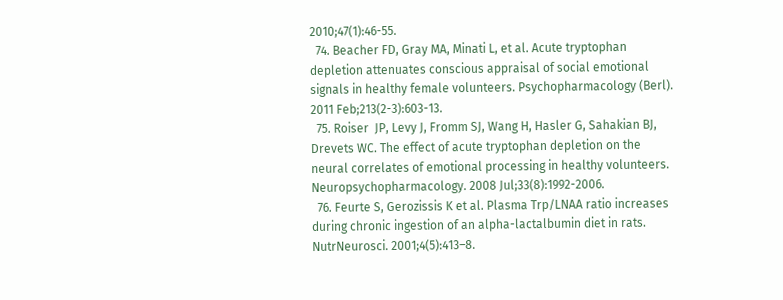2010;47(1):46-55.
  74. Beacher FD, Gray MA, Minati L, et al. Acute tryptophan depletion attenuates conscious appraisal of social emotional signals in healthy female volunteers. Psychopharmacology (Berl). 2011 Feb;213(2-3):603-13.
  75. Roiser  JP, Levy J, Fromm SJ, Wang H, Hasler G, Sahakian BJ, Drevets WC. The effect of acute tryptophan depletion on the neural correlates of emotional processing in healthy volunteers. Neuropsychopharmacology. 2008 Jul;33(8):1992-2006.
  76. Feurte S, Gerozissis K et al. Plasma Trp/LNAA ratio increases during chronic ingestion of an alpha-lactalbumin diet in rats. NutrNeurosci. 2001;4(5):413–8.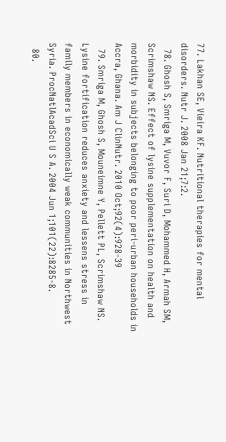77. Lakhan SE, Vieira KF. Nutritional therapies for mental disorders. Nutr J. 2008 Jan 21;7:2.
  78. Ghosh S, Smriga M, Vuvor F, Suri D, Mohammed H, Armah SM, Scrimshaw NS. Effect of lysine supplementation on health and morbidity in subjects belonging to poor peri-urban households in Accra, Ghana. Am J ClinNutr. 2010 Oct;92(4):928-39
  79. Smriga M, Ghosh S, Mouneimne Y, Pellett PL, Scrimshaw NS. Lysine fortification reduces anxiety and lessens stress in family members in economically weak communities in Northwest Syria. ProcNatlAcadSci U S A. 2004 Jun 1;101(22):8285-8.
  80.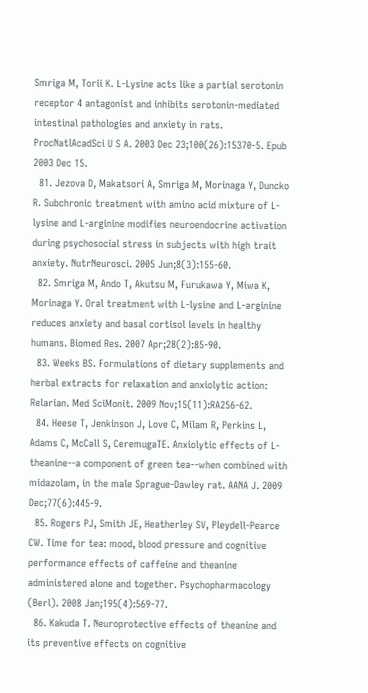Smriga M, Torii K. L-Lysine acts like a partial serotonin receptor 4 antagonist and inhibits serotonin-mediated intestinal pathologies and anxiety in rats. ProcNatlAcadSci U S A. 2003 Dec 23;100(26):15370-5. Epub 2003 Dec 15.
  81. Jezova D, Makatsori A, Smriga M, Morinaga Y, Duncko R. Subchronic treatment with amino acid mixture of L-lysine and L-arginine modifies neuroendocrine activation during psychosocial stress in subjects with high trait anxiety. NutrNeurosci. 2005 Jun;8(3):155-60.
  82. Smriga M, Ando T, Akutsu M, Furukawa Y, Miwa K, Morinaga Y. Oral treatment with L-lysine and L-arginine reduces anxiety and basal cortisol levels in healthy humans. Biomed Res. 2007 Apr;28(2):85-90.
  83. Weeks BS. Formulations of dietary supplements and herbal extracts for relaxation and anxiolytic action: Relarian. Med SciMonit. 2009 Nov;15(11):RA256-62.
  84. Heese T, Jenkinson J, Love C, Milam R, Perkins L, Adams C, McCall S, CeremugaTE. Anxiolytic effects of L-theanine--a component of green tea--when combined with midazolam, in the male Sprague-Dawley rat. AANA J. 2009 Dec;77(6):445-9.
  85. Rogers PJ, Smith JE, Heatherley SV, Pleydell-Pearce CW. Time for tea: mood, blood pressure and cognitive performance effects of caffeine and theanine administered alone and together. Psychopharmacology (Berl). 2008 Jan;195(4):569-77.
  86. Kakuda T. Neuroprotective effects of theanine and its preventive effects on cognitive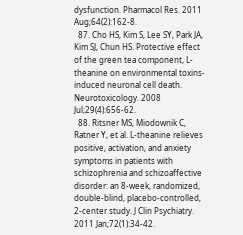dysfunction. Pharmacol Res. 2011 Aug;64(2):162-8.
  87. Cho HS, Kim S, Lee SY, Park JA, Kim SJ, Chun HS. Protective effect of the green tea component, L-theanine on environmental toxins-induced neuronal cell death. Neurotoxicology. 2008 Jul;29(4):656-62.
  88. Ritsner MS, Miodownik C, Ratner Y, et al. L-theanine relieves positive, activation, and anxiety symptoms in patients with schizophrenia and schizoaffective disorder: an 8-week, randomized, double-blind, placebo-controlled, 2-center study. J Clin Psychiatry. 2011 Jan;72(1):34-42.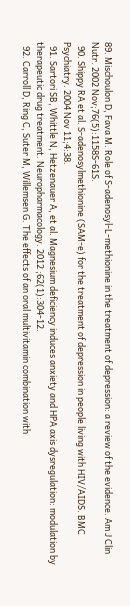89. Mischoulon D, Fava M. Role of S-adenosyl-L-methionine in the treatment of depression: a review of the evidence. Am J Clin Nutr. 2002 Nov;76(5):1158S-61S.
  90. Shippy RA et al. S-adenosylmethionine (SAM-e) for the treatment of depression in people living with HIV/AIDS. BMC Psychiatry. 2004 Nov 11;4:38.
  91. Sartori SB, Whittle N, Hetzenauer A, et al. Magnesium deficiency induces anxiety and HPA axis dysregulation: modulation by therapeutic drug treatment. Neuropharmacology. 2012 ;62(1):304-12.
  92. Carroll D, Ring C, Suter M, Willemsen G. The effects of an oral multivitamin combination with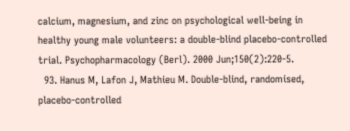calcium, magnesium, and zinc on psychological well-being in healthy young male volunteers: a double-blind placebo-controlled trial. Psychopharmacology (Berl). 2000 Jun;150(2):220-5.
  93. Hanus M, Lafon J, Mathieu M. Double-blind, randomised, placebo-controlled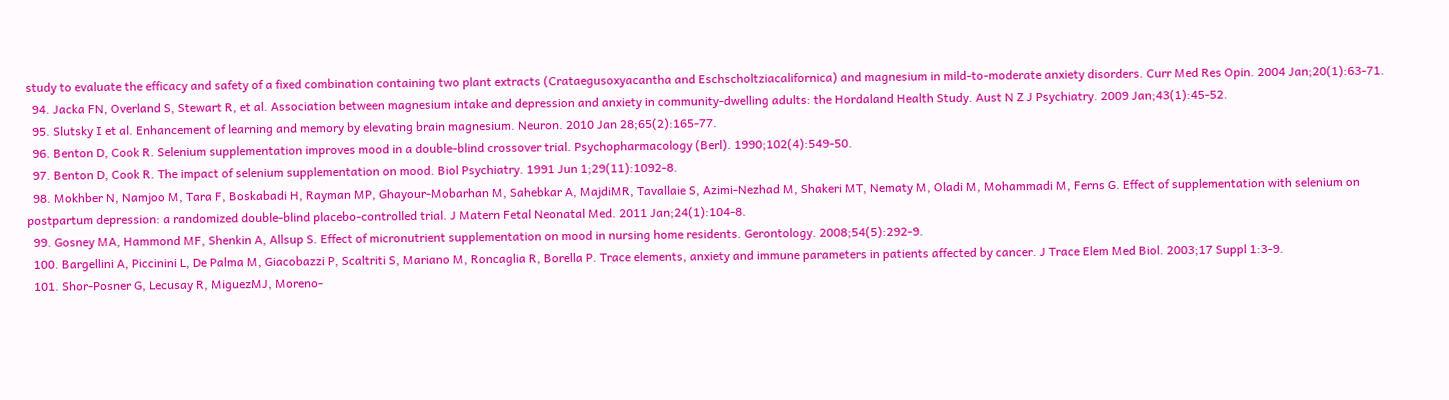study to evaluate the efficacy and safety of a fixed combination containing two plant extracts (Crataegusoxyacantha and Eschscholtziacalifornica) and magnesium in mild-to-moderate anxiety disorders. Curr Med Res Opin. 2004 Jan;20(1):63-71.
  94. Jacka FN, Overland S, Stewart R, et al. Association between magnesium intake and depression and anxiety in community-dwelling adults: the Hordaland Health Study. Aust N Z J Psychiatry. 2009 Jan;43(1):45-52.
  95. Slutsky I et al. Enhancement of learning and memory by elevating brain magnesium. Neuron. 2010 Jan 28;65(2):165-77.
  96. Benton D, Cook R. Selenium supplementation improves mood in a double-blind crossover trial. Psychopharmacology (Berl). 1990;102(4):549-50.
  97. Benton D, Cook R. The impact of selenium supplementation on mood. Biol Psychiatry. 1991 Jun 1;29(11):1092-8.
  98. Mokhber N, Namjoo M, Tara F, Boskabadi H, Rayman MP, Ghayour-Mobarhan M, Sahebkar A, MajdiMR, Tavallaie S, Azimi-Nezhad M, Shakeri MT, Nematy M, Oladi M, Mohammadi M, Ferns G. Effect of supplementation with selenium on postpartum depression: a randomized double-blind placebo-controlled trial. J Matern Fetal Neonatal Med. 2011 Jan;24(1):104-8.
  99. Gosney MA, Hammond MF, Shenkin A, Allsup S. Effect of micronutrient supplementation on mood in nursing home residents. Gerontology. 2008;54(5):292-9.
  100. Bargellini A, Piccinini L, De Palma M, Giacobazzi P, Scaltriti S, Mariano M, Roncaglia R, Borella P. Trace elements, anxiety and immune parameters in patients affected by cancer. J Trace Elem Med Biol. 2003;17 Suppl 1:3-9.
  101. Shor-Posner G, Lecusay R, MiguezMJ, Moreno-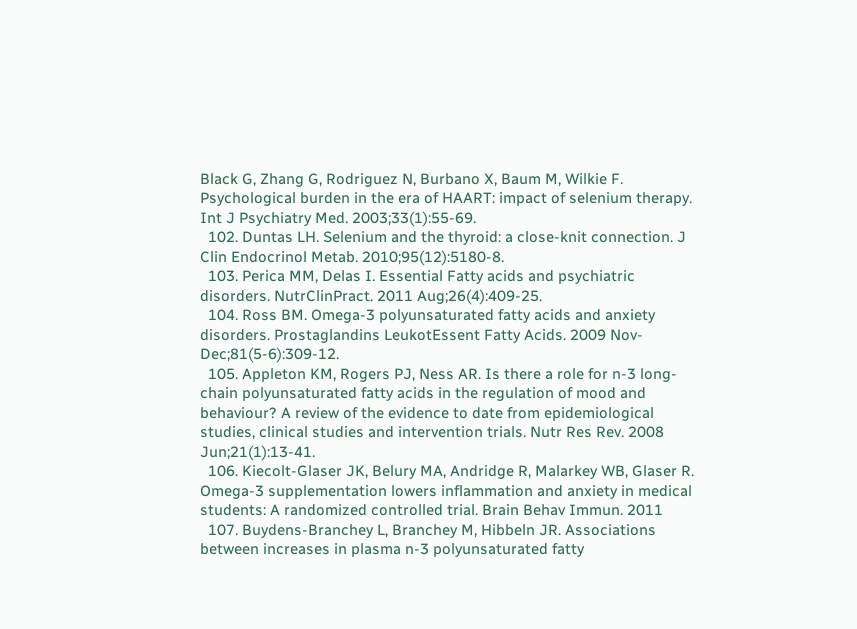Black G, Zhang G, Rodriguez N, Burbano X, Baum M, Wilkie F. Psychological burden in the era of HAART: impact of selenium therapy. Int J Psychiatry Med. 2003;33(1):55-69.
  102. Duntas LH. Selenium and the thyroid: a close-knit connection. J Clin Endocrinol Metab. 2010;95(12):5180-8.
  103. Perica MM, Delas I. Essential Fatty acids and psychiatric disorders. NutrClinPract. 2011 Aug;26(4):409-25.
  104. Ross BM. Omega-3 polyunsaturated fatty acids and anxiety disorders. Prostaglandins LeukotEssent Fatty Acids. 2009 Nov-Dec;81(5-6):309-12.
  105. Appleton KM, Rogers PJ, Ness AR. Is there a role for n-3 long-chain polyunsaturated fatty acids in the regulation of mood and behaviour? A review of the evidence to date from epidemiological studies, clinical studies and intervention trials. Nutr Res Rev. 2008 Jun;21(1):13-41.
  106. Kiecolt-Glaser JK, Belury MA, Andridge R, Malarkey WB, Glaser R. Omega-3 supplementation lowers inflammation and anxiety in medical students: A randomized controlled trial. Brain Behav Immun. 2011
  107. Buydens-Branchey L, Branchey M, Hibbeln JR. Associations between increases in plasma n-3 polyunsaturated fatty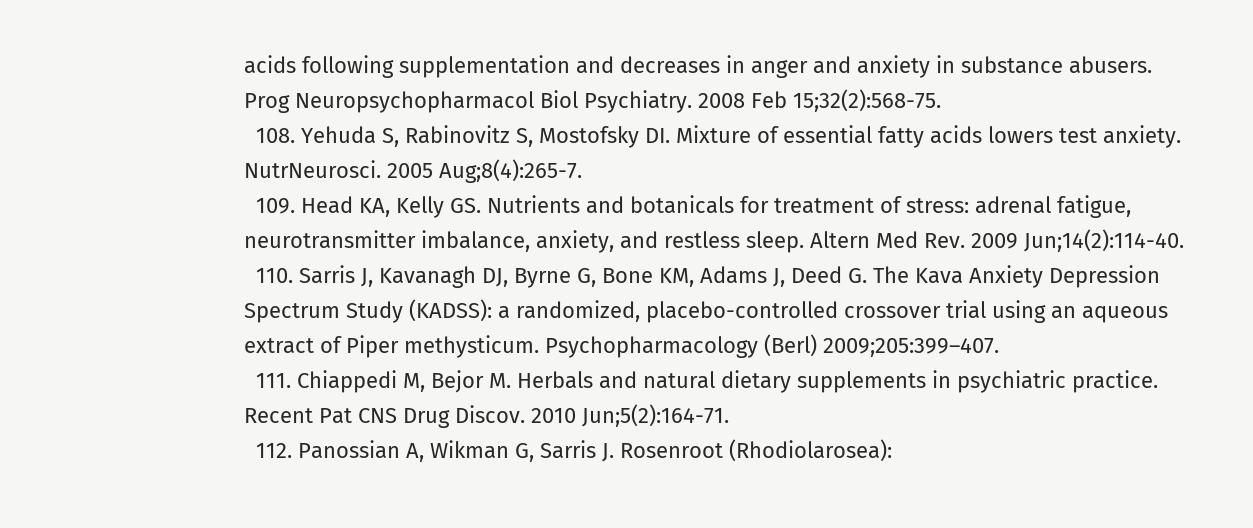acids following supplementation and decreases in anger and anxiety in substance abusers. Prog Neuropsychopharmacol Biol Psychiatry. 2008 Feb 15;32(2):568-75.
  108. Yehuda S, Rabinovitz S, Mostofsky DI. Mixture of essential fatty acids lowers test anxiety. NutrNeurosci. 2005 Aug;8(4):265-7.
  109. Head KA, Kelly GS. Nutrients and botanicals for treatment of stress: adrenal fatigue, neurotransmitter imbalance, anxiety, and restless sleep. Altern Med Rev. 2009 Jun;14(2):114-40.
  110. Sarris J, Kavanagh DJ, Byrne G, Bone KM, Adams J, Deed G. The Kava Anxiety Depression Spectrum Study (KADSS): a randomized, placebo-controlled crossover trial using an aqueous extract of Piper methysticum. Psychopharmacology (Berl) 2009;205:399–407.
  111. Chiappedi M, Bejor M. Herbals and natural dietary supplements in psychiatric practice. Recent Pat CNS Drug Discov. 2010 Jun;5(2):164-71.
  112. Panossian A, Wikman G, Sarris J. Rosenroot (Rhodiolarosea):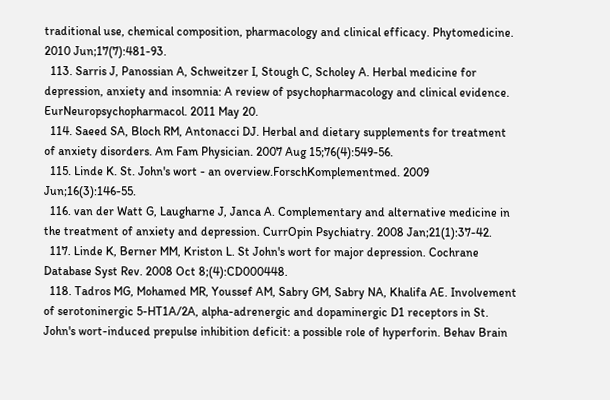traditional use, chemical composition, pharmacology and clinical efficacy. Phytomedicine. 2010 Jun;17(7):481-93.
  113. Sarris J, Panossian A, Schweitzer I, Stough C, Scholey A. Herbal medicine for depression, anxiety and insomnia: A review of psychopharmacology and clinical evidence. EurNeuropsychopharmacol. 2011 May 20.
  114. Saeed SA, Bloch RM, Antonacci DJ. Herbal and dietary supplements for treatment of anxiety disorders. Am Fam Physician. 2007 Aug 15;76(4):549-56.
  115. Linde K. St. John's wort - an overview.ForschKomplementmed. 2009 Jun;16(3):146-55.
  116. van der Watt G, Laugharne J, Janca A. Complementary and alternative medicine in the treatment of anxiety and depression. CurrOpin Psychiatry. 2008 Jan;21(1):37-42.
  117. Linde K, Berner MM, Kriston L. St John's wort for major depression. Cochrane Database Syst Rev. 2008 Oct 8;(4):CD000448.
  118. Tadros MG, Mohamed MR, Youssef AM, Sabry GM, Sabry NA, Khalifa AE. Involvement of serotoninergic 5-HT1A/2A, alpha-adrenergic and dopaminergic D1 receptors in St. John's wort-induced prepulse inhibition deficit: a possible role of hyperforin. Behav Brain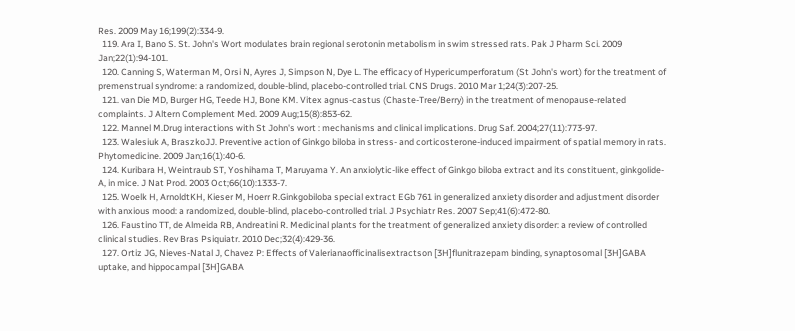Res. 2009 May 16;199(2):334-9.
  119. Ara I, Bano S. St. John's Wort modulates brain regional serotonin metabolism in swim stressed rats. Pak J Pharm Sci. 2009 Jan;22(1):94-101.
  120. Canning S, Waterman M, Orsi N, Ayres J, Simpson N, Dye L. The efficacy of Hypericumperforatum (St John's wort) for the treatment of premenstrual syndrome: a randomized, double-blind, placebo-controlled trial. CNS Drugs. 2010 Mar 1;24(3):207-25.
  121. van Die MD, Burger HG, Teede HJ, Bone KM. Vitex agnus-castus (Chaste-Tree/Berry) in the treatment of menopause-related complaints. J Altern Complement Med. 2009 Aug;15(8):853-62.
  122. Mannel M.Drug interactions with St John's wort : mechanisms and clinical implications. Drug Saf. 2004;27(11):773-97.
  123. Walesiuk A, BraszkoJJ. Preventive action of Ginkgo biloba in stress- and corticosterone-induced impairment of spatial memory in rats. Phytomedicine. 2009 Jan;16(1):40-6.
  124. Kuribara H, Weintraub ST, Yoshihama T, Maruyama Y. An anxiolytic-like effect of Ginkgo biloba extract and its constituent, ginkgolide-A, in mice. J Nat Prod. 2003 Oct;66(10):1333-7.
  125. Woelk H, ArnoldtKH, Kieser M, Hoerr R.Ginkgobiloba special extract EGb 761 in generalized anxiety disorder and adjustment disorder with anxious mood: a randomized, double-blind, placebo-controlled trial. J Psychiatr Res. 2007 Sep;41(6):472-80.
  126. Faustino TT, de Almeida RB, Andreatini R. Medicinal plants for the treatment of generalized anxiety disorder: a review of controlled clinical studies. Rev Bras Psiquiatr. 2010 Dec;32(4):429-36.
  127. Ortiz JG, Nieves-Natal J, Chavez P: Effects of Valerianaofficinalisextractson [3H]flunitrazepam binding, synaptosomal [3H]GABA uptake, and hippocampal [3H]GABA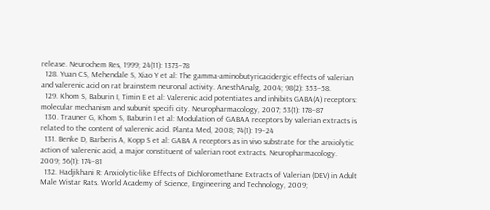release. Neurochem Res, 1999; 24(11): 1373–78
  128. Yuan CS, Mehendale S, Xiao Y et al: The gamma-aminobutyricacidergic effects of valerian and valerenic acid on rat brainstem neuronal activity. AnesthAnalg, 2004; 98(2): 353–58.
  129. Khom S, Baburin I, Timin E et al: Valerenic acid potentiates and inhibits GABA(A) receptors: molecular mechanism and subunit specifi city. Neuropharmacology, 2007; 53(1): 178–87
  130. Trauner G, Khom S, Baburin I et al: Modulation of GABAA receptors by valerian extracts is related to the content of valerenic acid. Planta Med, 2008; 74(1): 19–24
  131. Benke D, Barberis A, Kopp S et al: GABA A receptors as in vivo substrate for the anxiolytic action of valerenic acid, a major constituent of valerian root extracts. Neuropharmacology. 2009; 56(1): 174–81
  132. Hadjikhani R: Anxiolytic-like Effects of Dichloromethane Extracts of Valerian (DEV) in Adult Male Wistar Rats. World Academy of Science, Engineering and Technology, 2009;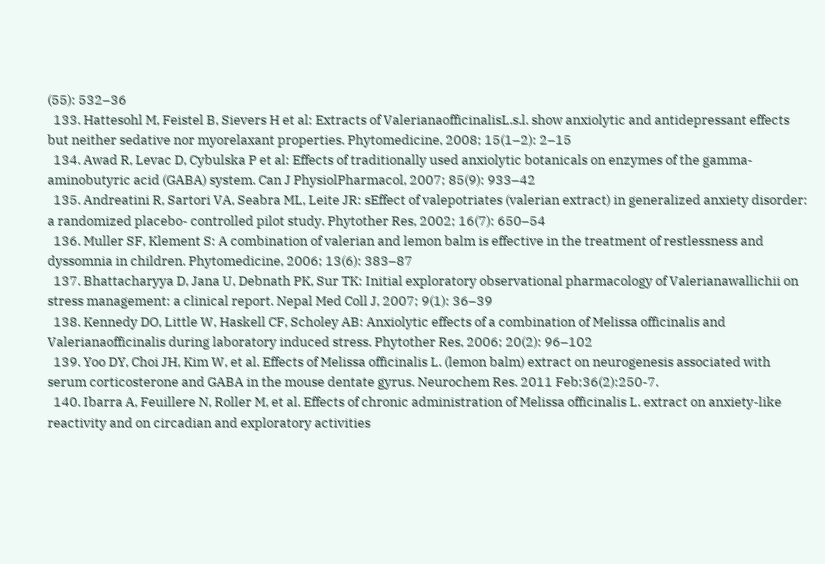(55): 532–36
  133. Hattesohl M, Feistel B, Sievers H et al: Extracts of ValerianaofficinalisL.s.l. show anxiolytic and antidepressant effects but neither sedative nor myorelaxant properties. Phytomedicine, 2008; 15(1–2): 2–15
  134. Awad R, Levac D, Cybulska P et al: Effects of traditionally used anxiolytic botanicals on enzymes of the gamma-aminobutyric acid (GABA) system. Can J PhysiolPharmacol, 2007; 85(9): 933–42
  135. Andreatini R, Sartori VA, Seabra ML, Leite JR: sEffect of valepotriates (valerian extract) in generalized anxiety disorder: a randomized placebo- controlled pilot study. Phytother Res, 2002; 16(7): 650–54
  136. Muller SF, Klement S: A combination of valerian and lemon balm is effective in the treatment of restlessness and dyssomnia in children. Phytomedicine, 2006; 13(6): 383–87
  137. Bhattacharyya D, Jana U, Debnath PK, Sur TK: Initial exploratory observational pharmacology of Valerianawallichii on stress management: a clinical report. Nepal Med Coll J, 2007; 9(1): 36–39
  138. Kennedy DO, Little W, Haskell CF, Scholey AB: Anxiolytic effects of a combination of Melissa officinalis and Valerianaofficinalis during laboratory induced stress. Phytother Res, 2006; 20(2): 96–102
  139. Yoo DY, Choi JH, Kim W, et al. Effects of Melissa officinalis L. (lemon balm) extract on neurogenesis associated with serum corticosterone and GABA in the mouse dentate gyrus. Neurochem Res. 2011 Feb;36(2):250-7.
  140. Ibarra A, Feuillere N, Roller M, et al. Effects of chronic administration of Melissa officinalis L. extract on anxiety-like reactivity and on circadian and exploratory activities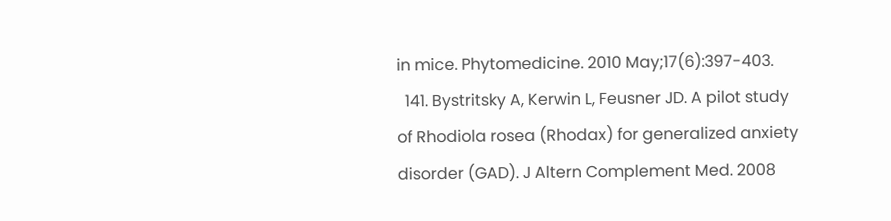in mice. Phytomedicine. 2010 May;17(6):397-403.
  141. Bystritsky A, Kerwin L, Feusner JD. A pilot study of Rhodiola rosea (Rhodax) for generalized anxiety disorder (GAD). J Altern Complement Med. 2008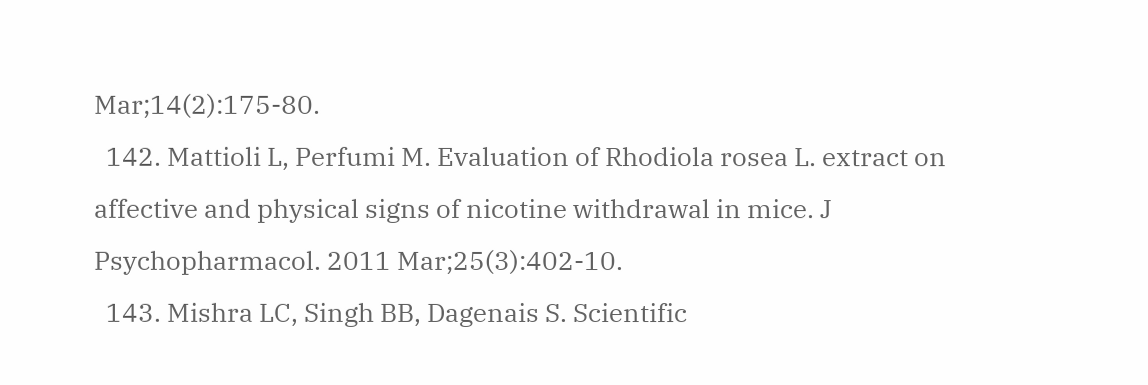Mar;14(2):175-80.
  142. Mattioli L, Perfumi M. Evaluation of Rhodiola rosea L. extract on affective and physical signs of nicotine withdrawal in mice. J Psychopharmacol. 2011 Mar;25(3):402-10.
  143. Mishra LC, Singh BB, Dagenais S. Scientific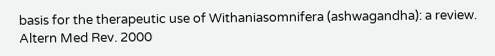basis for the therapeutic use of Withaniasomnifera (ashwagandha): a review. Altern Med Rev. 2000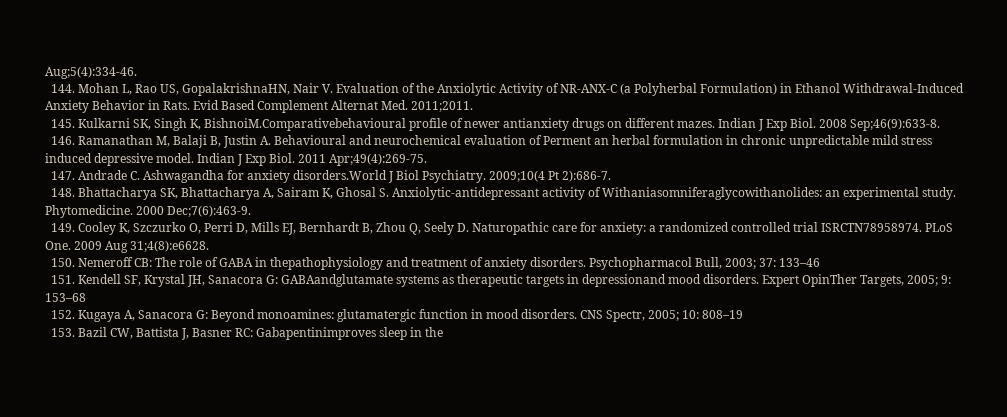Aug;5(4):334-46.
  144. Mohan L, Rao US, GopalakrishnaHN, Nair V. Evaluation of the Anxiolytic Activity of NR-ANX-C (a Polyherbal Formulation) in Ethanol Withdrawal-Induced Anxiety Behavior in Rats. Evid Based Complement Alternat Med. 2011;2011.
  145. Kulkarni SK, Singh K, BishnoiM.Comparativebehavioural profile of newer antianxiety drugs on different mazes. Indian J Exp Biol. 2008 Sep;46(9):633-8.
  146. Ramanathan M, Balaji B, Justin A. Behavioural and neurochemical evaluation of Perment an herbal formulation in chronic unpredictable mild stress induced depressive model. Indian J Exp Biol. 2011 Apr;49(4):269-75.
  147. Andrade C. Ashwagandha for anxiety disorders.World J Biol Psychiatry. 2009;10(4 Pt 2):686-7.
  148. Bhattacharya SK, Bhattacharya A, Sairam K, Ghosal S. Anxiolytic-antidepressant activity of Withaniasomniferaglycowithanolides: an experimental study. Phytomedicine. 2000 Dec;7(6):463-9.
  149. Cooley K, Szczurko O, Perri D, Mills EJ, Bernhardt B, Zhou Q, Seely D. Naturopathic care for anxiety: a randomized controlled trial ISRCTN78958974. PLoS One. 2009 Aug 31;4(8):e6628.
  150. Nemeroff CB: The role of GABA in thepathophysiology and treatment of anxiety disorders. Psychopharmacol Bull, 2003; 37: 133–46
  151. Kendell SF, Krystal JH, Sanacora G: GABAandglutamate systems as therapeutic targets in depressionand mood disorders. Expert OpinTher Targets, 2005; 9: 153–68
  152. Kugaya A, Sanacora G: Beyond monoamines: glutamatergic function in mood disorders. CNS Spectr, 2005; 10: 808–19
  153. Bazil CW, Battista J, Basner RC: Gabapentinimproves sleep in the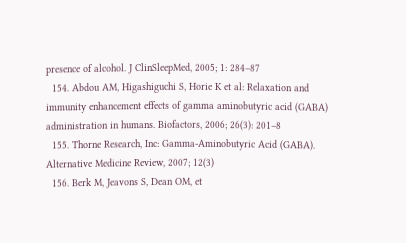presence of alcohol. J ClinSleepMed, 2005; 1: 284–87
  154. Abdou AM, Higashiguchi S, Horie K et al: Relaxation and immunity enhancement effects of gamma aminobutyric acid (GABA) administration in humans. Biofactors, 2006; 26(3): 201–8
  155. Thorne Research, Inc: Gamma-Aminobutyric Acid (GABA). Alternative Medicine Review, 2007; 12(3)
  156. Berk M, Jeavons S, Dean OM, et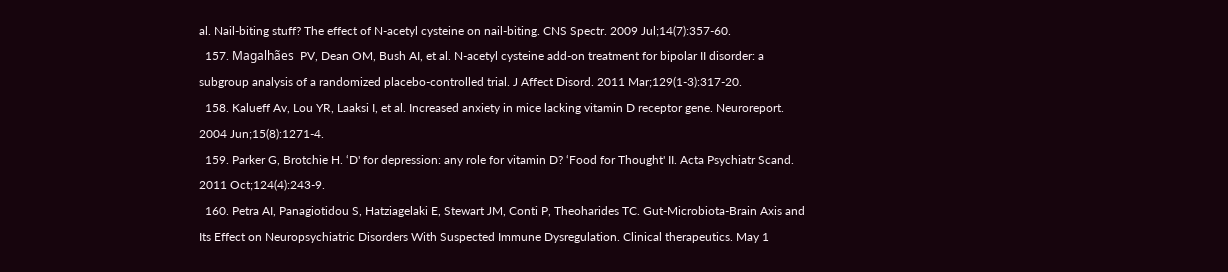al. Nail-biting stuff? The effect of N-acetyl cysteine on nail-biting. CNS Spectr. 2009 Jul;14(7):357-60.
  157. Magalhães  PV, Dean OM, Bush AI, et al. N-acetyl cysteine add-on treatment for bipolar II disorder: a subgroup analysis of a randomized placebo-controlled trial. J Affect Disord. 2011 Mar;129(1-3):317-20.
  158. Kalueff Av, Lou YR, Laaksi I, et al. Increased anxiety in mice lacking vitamin D receptor gene. Neuroreport. 2004 Jun;15(8):1271-4.
  159. Parker G, Brotchie H. ‘D' for depression: any role for vitamin D? ‘Food for Thought' II. Acta Psychiatr Scand. 2011 Oct;124(4):243-9.
  160. Petra AI, Panagiotidou S, Hatziagelaki E, Stewart JM, Conti P, Theoharides TC. Gut-Microbiota-Brain Axis and Its Effect on Neuropsychiatric Disorders With Suspected Immune Dysregulation. Clinical therapeutics. May 1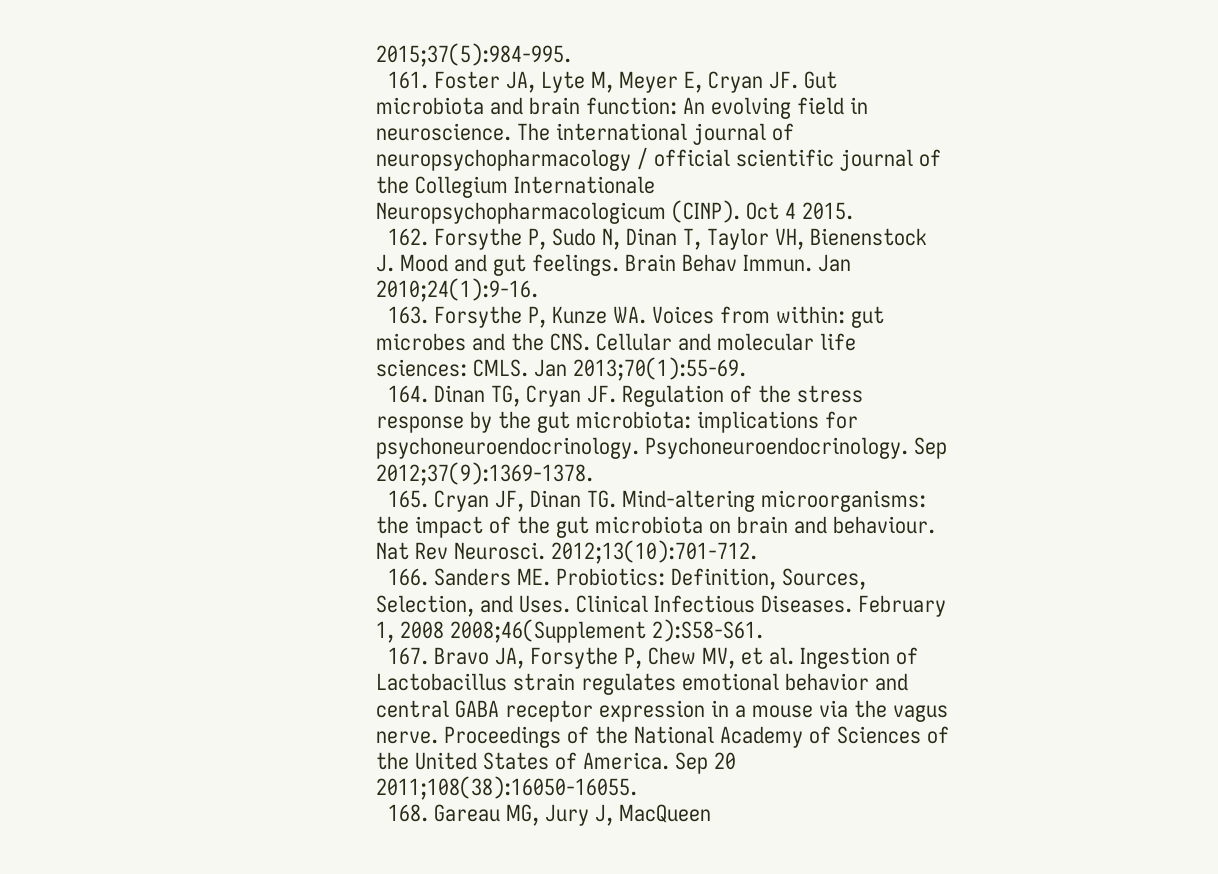2015;37(5):984-995.
  161. Foster JA, Lyte M, Meyer E, Cryan JF. Gut microbiota and brain function: An evolving field in neuroscience. The international journal of neuropsychopharmacology / official scientific journal of the Collegium Internationale Neuropsychopharmacologicum (CINP). Oct 4 2015.
  162. Forsythe P, Sudo N, Dinan T, Taylor VH, Bienenstock J. Mood and gut feelings. Brain Behav Immun. Jan 2010;24(1):9-16.
  163. Forsythe P, Kunze WA. Voices from within: gut microbes and the CNS. Cellular and molecular life sciences: CMLS. Jan 2013;70(1):55-69.
  164. Dinan TG, Cryan JF. Regulation of the stress response by the gut microbiota: implications for psychoneuroendocrinology. Psychoneuroendocrinology. Sep 2012;37(9):1369-1378.
  165. Cryan JF, Dinan TG. Mind-altering microorganisms: the impact of the gut microbiota on brain and behaviour. Nat Rev Neurosci. 2012;13(10):701-712.
  166. Sanders ME. Probiotics: Definition, Sources, Selection, and Uses. Clinical Infectious Diseases. February 1, 2008 2008;46(Supplement 2):S58-S61.
  167. Bravo JA, Forsythe P, Chew MV, et al. Ingestion of Lactobacillus strain regulates emotional behavior and central GABA receptor expression in a mouse via the vagus nerve. Proceedings of the National Academy of Sciences of the United States of America. Sep 20 2011;108(38):16050-16055.
  168. Gareau MG, Jury J, MacQueen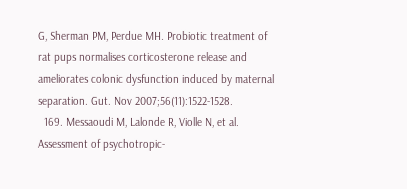G, Sherman PM, Perdue MH. Probiotic treatment of rat pups normalises corticosterone release and ameliorates colonic dysfunction induced by maternal separation. Gut. Nov 2007;56(11):1522-1528.
  169. Messaoudi M, Lalonde R, Violle N, et al. Assessment of psychotropic-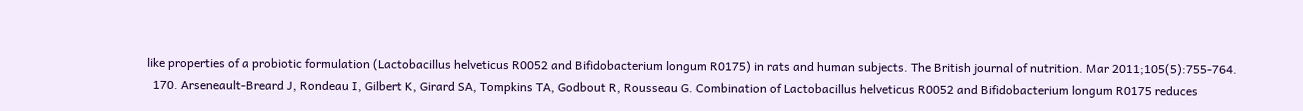like properties of a probiotic formulation (Lactobacillus helveticus R0052 and Bifidobacterium longum R0175) in rats and human subjects. The British journal of nutrition. Mar 2011;105(5):755-764.
  170. Arseneault-Breard J, Rondeau I, Gilbert K, Girard SA, Tompkins TA, Godbout R, Rousseau G. Combination of Lactobacillus helveticus R0052 and Bifidobacterium longum R0175 reduces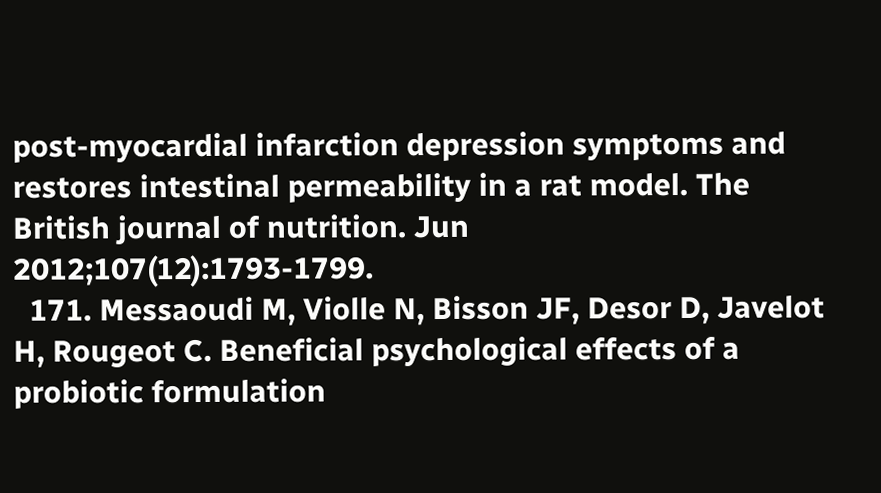post-myocardial infarction depression symptoms and restores intestinal permeability in a rat model. The British journal of nutrition. Jun 2012;107(12):1793-1799.
  171. Messaoudi M, Violle N, Bisson JF, Desor D, Javelot H, Rougeot C. Beneficial psychological effects of a probiotic formulation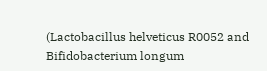(Lactobacillus helveticus R0052 and Bifidobacterium longum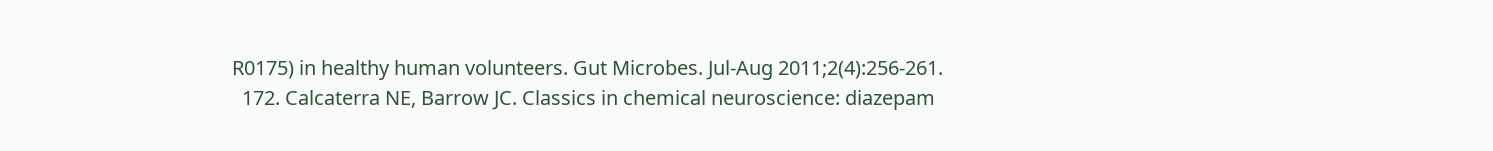R0175) in healthy human volunteers. Gut Microbes. Jul-Aug 2011;2(4):256-261.
  172. Calcaterra NE, Barrow JC. Classics in chemical neuroscience: diazepam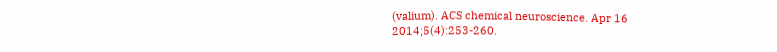(valium). ACS chemical neuroscience. Apr 16 2014;5(4):253-260.